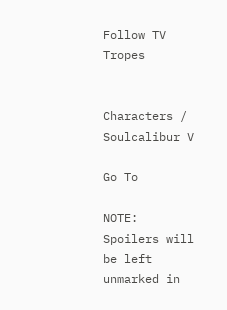Follow TV Tropes


Characters / Soulcalibur V

Go To

NOTE: Spoilers will be left unmarked in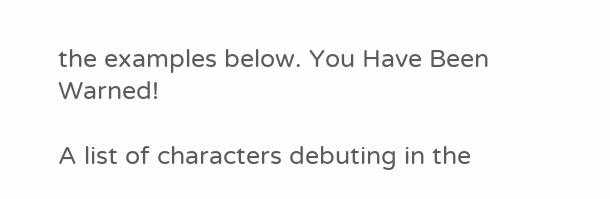the examples below. You Have Been Warned!

A list of characters debuting in the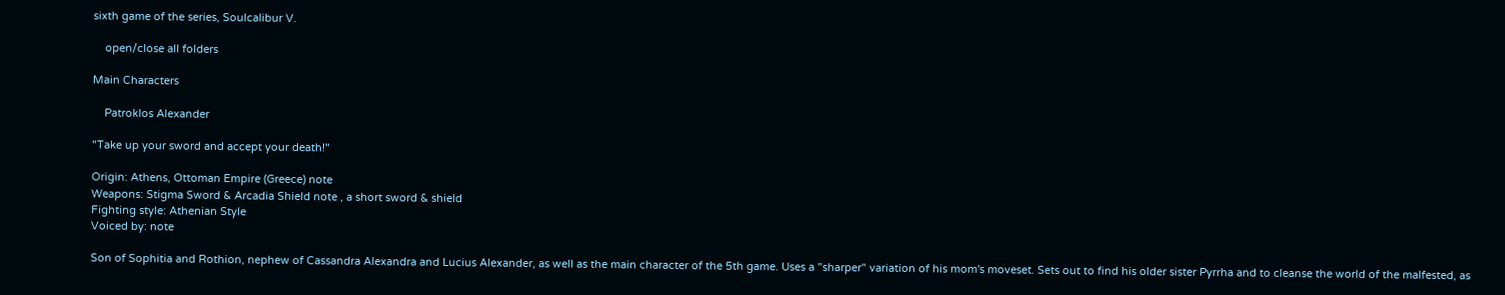sixth game of the series, Soulcalibur V.

    open/close all folders

Main Characters

    Patroklos Alexander

"Take up your sword and accept your death!"

Origin: Athens, Ottoman Empire (Greece) note
Weapons: Stigma Sword & Arcadia Shield note , a short sword & shield
Fighting style: Athenian Style
Voiced by: note

Son of Sophitia and Rothion, nephew of Cassandra Alexandra and Lucius Alexander, as well as the main character of the 5th game. Uses a "sharper" variation of his mom's moveset. Sets out to find his older sister Pyrrha and to cleanse the world of the malfested, as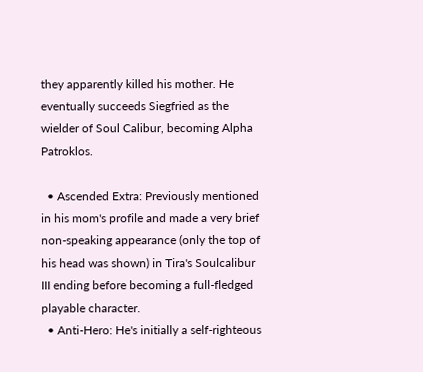they apparently killed his mother. He eventually succeeds Siegfried as the wielder of Soul Calibur, becoming Alpha Patroklos.

  • Ascended Extra: Previously mentioned in his mom's profile and made a very brief non-speaking appearance (only the top of his head was shown) in Tira's Soulcalibur III ending before becoming a full-fledged playable character.
  • Anti-Hero: He's initially a self-righteous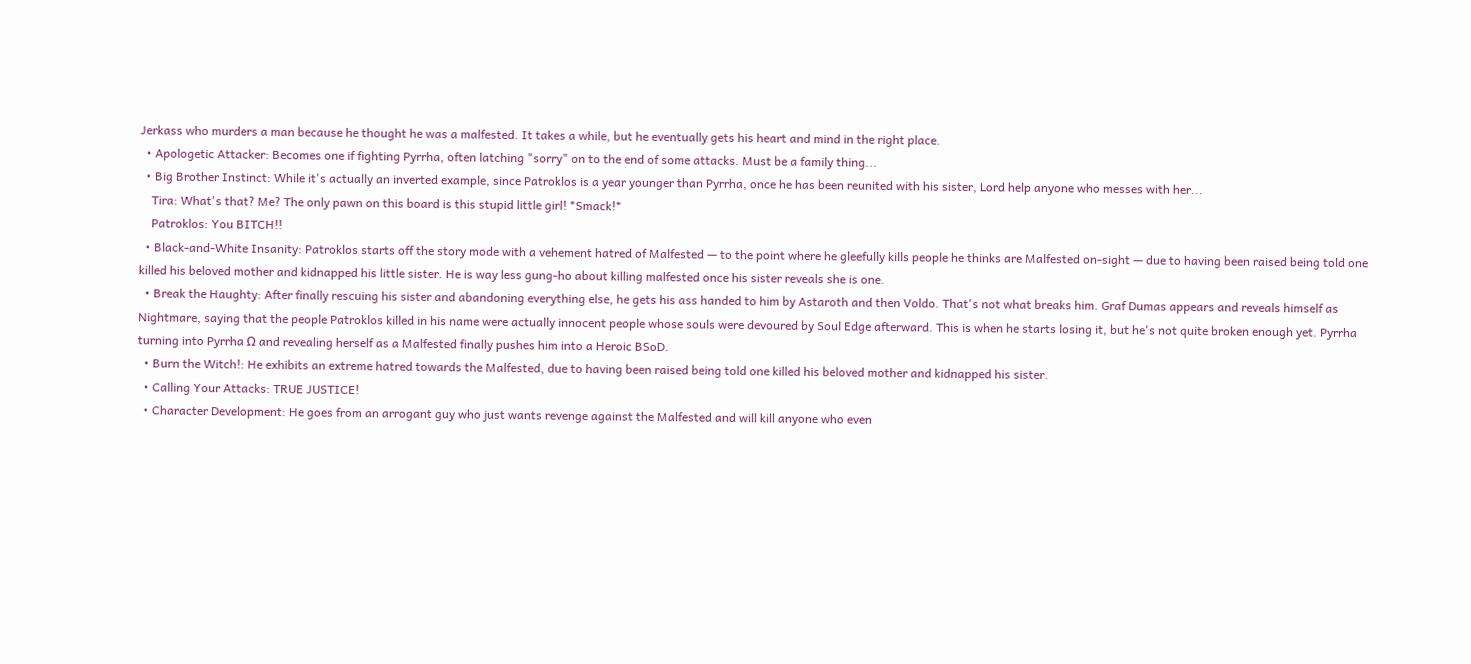Jerkass who murders a man because he thought he was a malfested. It takes a while, but he eventually gets his heart and mind in the right place.
  • Apologetic Attacker: Becomes one if fighting Pyrrha, often latching "sorry" on to the end of some attacks. Must be a family thing...
  • Big Brother Instinct: While it's actually an inverted example, since Patroklos is a year younger than Pyrrha, once he has been reunited with his sister, Lord help anyone who messes with her...
    Tira: What's that? Me? The only pawn on this board is this stupid little girl! *Smack!*
    Patroklos: You BITCH!!
  • Black-and-White Insanity: Patroklos starts off the story mode with a vehement hatred of Malfested — to the point where he gleefully kills people he thinks are Malfested on-sight — due to having been raised being told one killed his beloved mother and kidnapped his little sister. He is way less gung-ho about killing malfested once his sister reveals she is one.
  • Break the Haughty: After finally rescuing his sister and abandoning everything else, he gets his ass handed to him by Astaroth and then Voldo. That's not what breaks him. Graf Dumas appears and reveals himself as Nightmare, saying that the people Patroklos killed in his name were actually innocent people whose souls were devoured by Soul Edge afterward. This is when he starts losing it, but he's not quite broken enough yet. Pyrrha turning into Pyrrha Ω and revealing herself as a Malfested finally pushes him into a Heroic BSoD.
  • Burn the Witch!: He exhibits an extreme hatred towards the Malfested, due to having been raised being told one killed his beloved mother and kidnapped his sister.
  • Calling Your Attacks: TRUE JUSTICE!
  • Character Development: He goes from an arrogant guy who just wants revenge against the Malfested and will kill anyone who even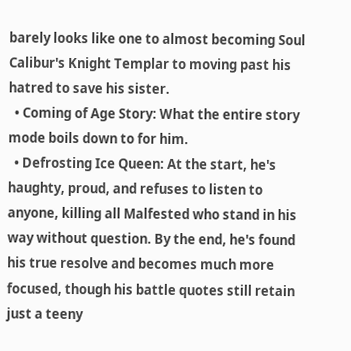barely looks like one to almost becoming Soul Calibur's Knight Templar to moving past his hatred to save his sister.
  • Coming of Age Story: What the entire story mode boils down to for him.
  • Defrosting Ice Queen: At the start, he's haughty, proud, and refuses to listen to anyone, killing all Malfested who stand in his way without question. By the end, he's found his true resolve and becomes much more focused, though his battle quotes still retain just a teeny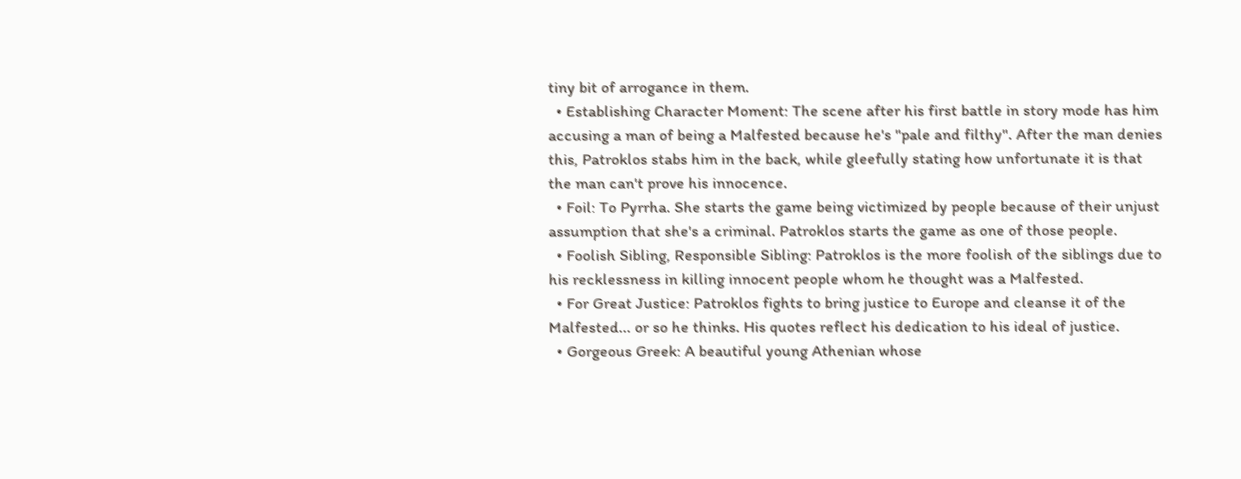tiny bit of arrogance in them.
  • Establishing Character Moment: The scene after his first battle in story mode has him accusing a man of being a Malfested because he's "pale and filthy". After the man denies this, Patroklos stabs him in the back, while gleefully stating how unfortunate it is that the man can't prove his innocence.
  • Foil: To Pyrrha. She starts the game being victimized by people because of their unjust assumption that she's a criminal. Patroklos starts the game as one of those people.
  • Foolish Sibling, Responsible Sibling: Patroklos is the more foolish of the siblings due to his recklessness in killing innocent people whom he thought was a Malfested.
  • For Great Justice: Patroklos fights to bring justice to Europe and cleanse it of the Malfested... or so he thinks. His quotes reflect his dedication to his ideal of justice.
  • Gorgeous Greek: A beautiful young Athenian whose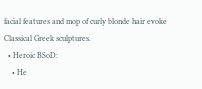facial features and mop of curly blonde hair evoke Classical Greek sculptures.
  • Heroic BSoD:
    • He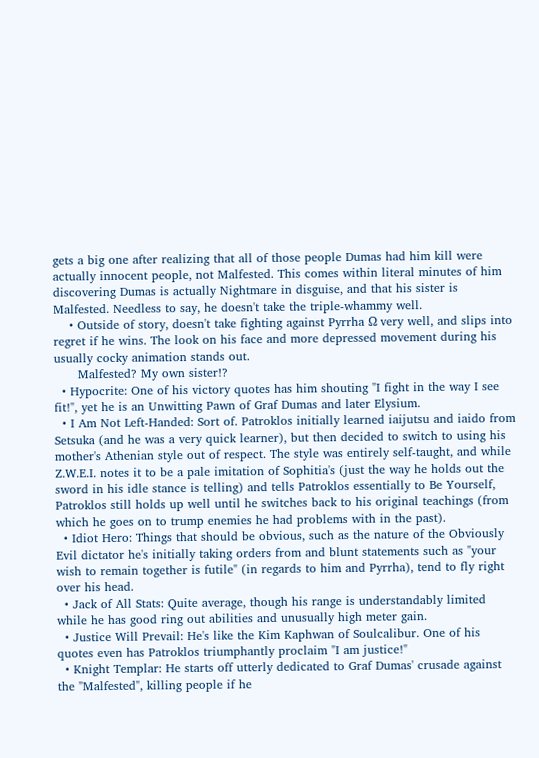gets a big one after realizing that all of those people Dumas had him kill were actually innocent people, not Malfested. This comes within literal minutes of him discovering Dumas is actually Nightmare in disguise, and that his sister is Malfested. Needless to say, he doesn't take the triple-whammy well.
    • Outside of story, doesn't take fighting against Pyrrha Ω very well, and slips into regret if he wins. The look on his face and more depressed movement during his usually cocky animation stands out.
      Malfested? My own sister!?
  • Hypocrite: One of his victory quotes has him shouting "I fight in the way I see fit!", yet he is an Unwitting Pawn of Graf Dumas and later Elysium.
  • I Am Not Left-Handed: Sort of. Patroklos initially learned iaijutsu and iaido from Setsuka (and he was a very quick learner), but then decided to switch to using his mother's Athenian style out of respect. The style was entirely self-taught, and while Z.W.E.I. notes it to be a pale imitation of Sophitia's (just the way he holds out the sword in his idle stance is telling) and tells Patroklos essentially to Be Yourself, Patroklos still holds up well until he switches back to his original teachings (from which he goes on to trump enemies he had problems with in the past).
  • Idiot Hero: Things that should be obvious, such as the nature of the Obviously Evil dictator he's initially taking orders from and blunt statements such as "your wish to remain together is futile" (in regards to him and Pyrrha), tend to fly right over his head.
  • Jack of All Stats: Quite average, though his range is understandably limited while he has good ring out abilities and unusually high meter gain.
  • Justice Will Prevail: He's like the Kim Kaphwan of Soulcalibur. One of his quotes even has Patroklos triumphantly proclaim "I am justice!"
  • Knight Templar: He starts off utterly dedicated to Graf Dumas' crusade against the "Malfested", killing people if he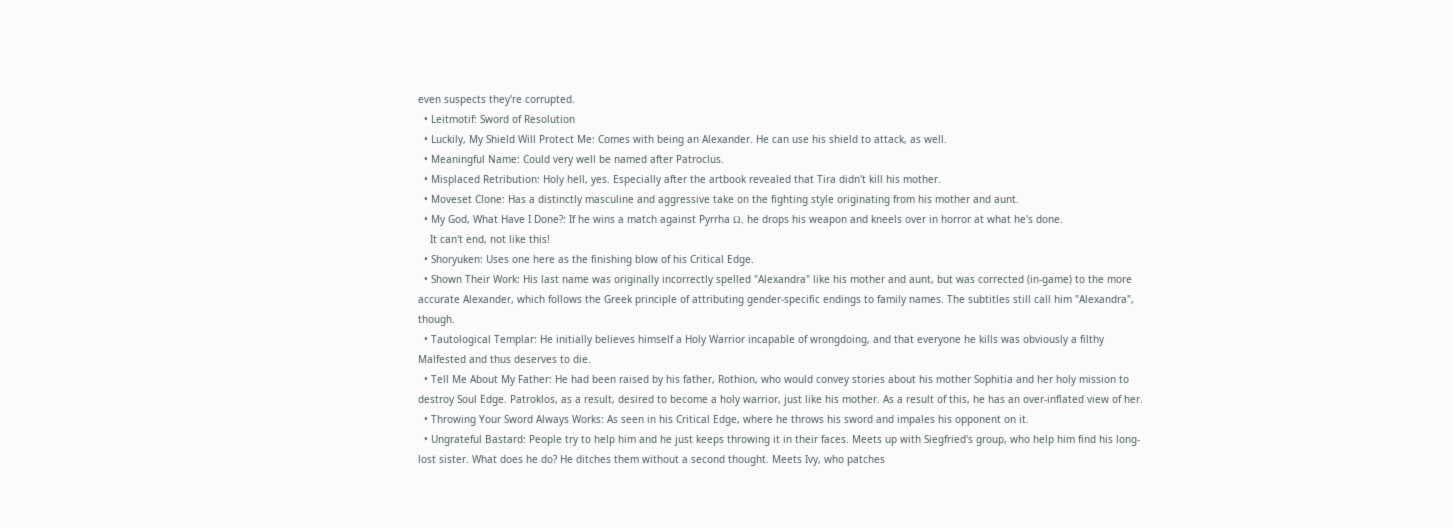even suspects they're corrupted.
  • Leitmotif: Sword of Resolution
  • Luckily, My Shield Will Protect Me: Comes with being an Alexander. He can use his shield to attack, as well.
  • Meaningful Name: Could very well be named after Patroclus.
  • Misplaced Retribution: Holy hell, yes. Especially after the artbook revealed that Tira didn't kill his mother.
  • Moveset Clone: Has a distinctly masculine and aggressive take on the fighting style originating from his mother and aunt.
  • My God, What Have I Done?: If he wins a match against Pyrrha Ω, he drops his weapon and kneels over in horror at what he's done.
    It can't end, not like this!
  • Shoryuken: Uses one here as the finishing blow of his Critical Edge.
  • Shown Their Work: His last name was originally incorrectly spelled "Alexandra" like his mother and aunt, but was corrected (in-game) to the more accurate Alexander, which follows the Greek principle of attributing gender-specific endings to family names. The subtitles still call him "Alexandra", though.
  • Tautological Templar: He initially believes himself a Holy Warrior incapable of wrongdoing, and that everyone he kills was obviously a filthy Malfested and thus deserves to die.
  • Tell Me About My Father: He had been raised by his father, Rothion, who would convey stories about his mother Sophitia and her holy mission to destroy Soul Edge. Patroklos, as a result, desired to become a holy warrior, just like his mother. As a result of this, he has an over-inflated view of her.
  • Throwing Your Sword Always Works: As seen in his Critical Edge, where he throws his sword and impales his opponent on it.
  • Ungrateful Bastard: People try to help him and he just keeps throwing it in their faces. Meets up with Siegfried's group, who help him find his long-lost sister. What does he do? He ditches them without a second thought. Meets Ivy, who patches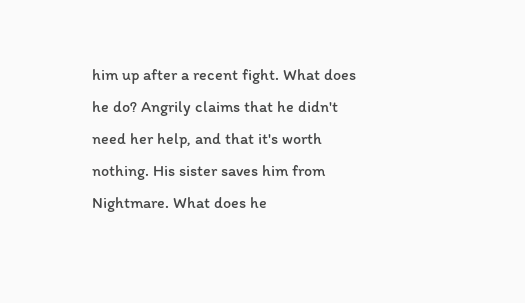him up after a recent fight. What does he do? Angrily claims that he didn't need her help, and that it's worth nothing. His sister saves him from Nightmare. What does he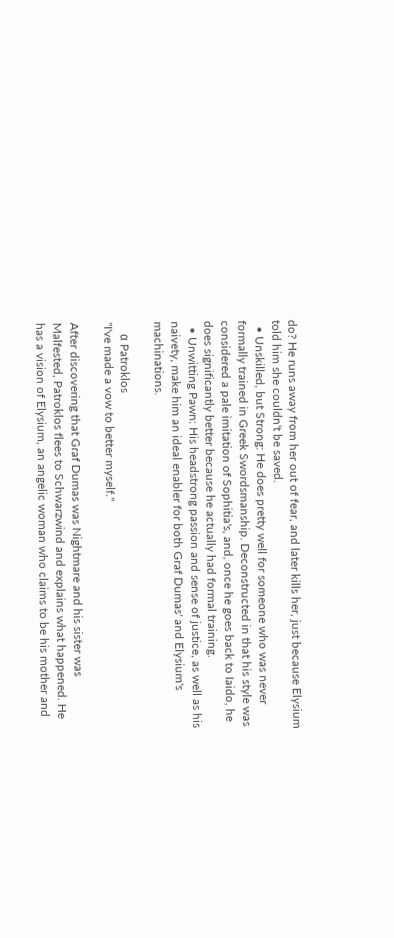do? He runs away from her out of fear, and later kills her, just because Elysium told him she couldn't be saved.
  • Unskilled, but Strong: He does pretty well for someone who was never formally trained in Greek Swordsmanship. Deconstructed in that his style was considered a pale imitation of Sophitia's, and, once he goes back to Iaido, he does significantly better because he actually had formal training.
  • Unwitting Pawn: His headstrong passion and sense of justice, as well as his naivety, make him an ideal enabler for both Graf Dumas' and Elysium's machinations.

    α Patroklos
"I've made a vow to better myself."

After discovering that Graf Dumas was Nightmare and his sister was Malfested, Patroklos flees to Schwarzwind and explains what happened. He has a vision of Elysium, an angelic woman who claims to be his mother and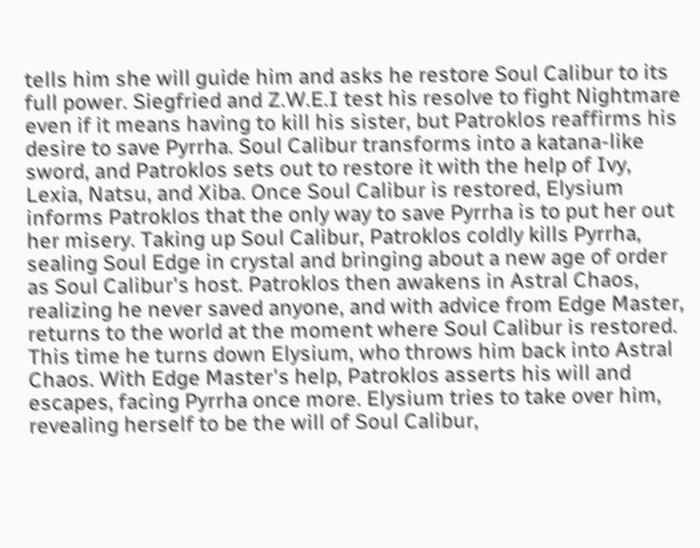tells him she will guide him and asks he restore Soul Calibur to its full power. Siegfried and Z.W.E.I test his resolve to fight Nightmare even if it means having to kill his sister, but Patroklos reaffirms his desire to save Pyrrha. Soul Calibur transforms into a katana-like sword, and Patroklos sets out to restore it with the help of Ivy, Lexia, Natsu, and Xiba. Once Soul Calibur is restored, Elysium informs Patroklos that the only way to save Pyrrha is to put her out her misery. Taking up Soul Calibur, Patroklos coldly kills Pyrrha, sealing Soul Edge in crystal and bringing about a new age of order as Soul Calibur's host. Patroklos then awakens in Astral Chaos, realizing he never saved anyone, and with advice from Edge Master, returns to the world at the moment where Soul Calibur is restored. This time he turns down Elysium, who throws him back into Astral Chaos. With Edge Master's help, Patroklos asserts his will and escapes, facing Pyrrha once more. Elysium tries to take over him, revealing herself to be the will of Soul Calibur,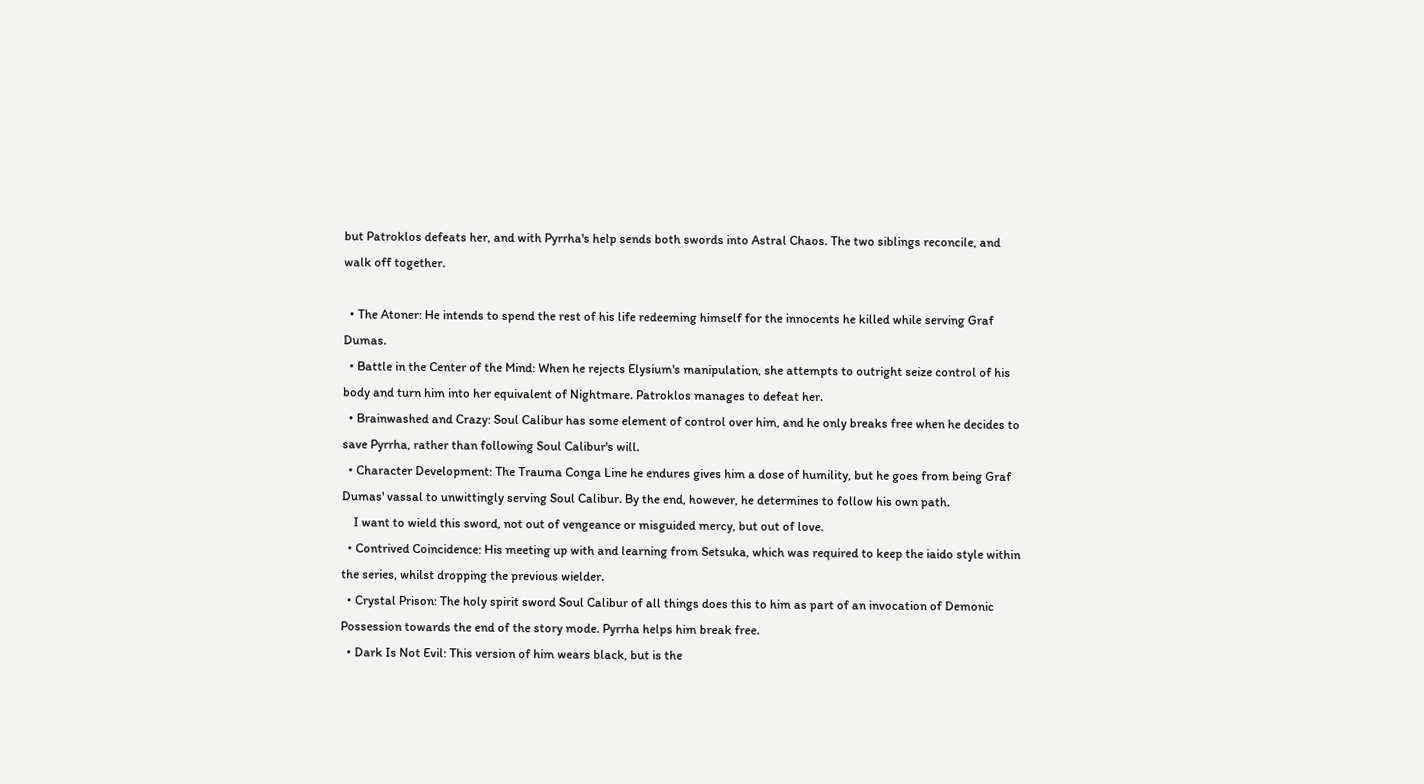but Patroklos defeats her, and with Pyrrha's help sends both swords into Astral Chaos. The two siblings reconcile, and walk off together.

  • The Atoner: He intends to spend the rest of his life redeeming himself for the innocents he killed while serving Graf Dumas.
  • Battle in the Center of the Mind: When he rejects Elysium's manipulation, she attempts to outright seize control of his body and turn him into her equivalent of Nightmare. Patroklos manages to defeat her.
  • Brainwashed and Crazy: Soul Calibur has some element of control over him, and he only breaks free when he decides to save Pyrrha, rather than following Soul Calibur's will.
  • Character Development: The Trauma Conga Line he endures gives him a dose of humility, but he goes from being Graf Dumas' vassal to unwittingly serving Soul Calibur. By the end, however, he determines to follow his own path.
    I want to wield this sword, not out of vengeance or misguided mercy, but out of love.
  • Contrived Coincidence: His meeting up with and learning from Setsuka, which was required to keep the iaido style within the series, whilst dropping the previous wielder.
  • Crystal Prison: The holy spirit sword Soul Calibur of all things does this to him as part of an invocation of Demonic Possession towards the end of the story mode. Pyrrha helps him break free.
  • Dark Is Not Evil: This version of him wears black, but is the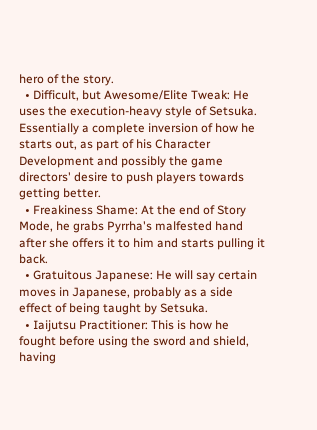hero of the story.
  • Difficult, but Awesome/Elite Tweak: He uses the execution-heavy style of Setsuka. Essentially a complete inversion of how he starts out, as part of his Character Development and possibly the game directors' desire to push players towards getting better.
  • Freakiness Shame: At the end of Story Mode, he grabs Pyrrha's malfested hand after she offers it to him and starts pulling it back.
  • Gratuitous Japanese: He will say certain moves in Japanese, probably as a side effect of being taught by Setsuka.
  • Iaijutsu Practitioner: This is how he fought before using the sword and shield, having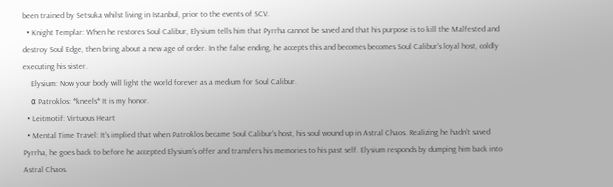been trained by Setsuka whilst living in Istanbul, prior to the events of SCV.
  • Knight Templar: When he restores Soul Calibur, Elysium tells him that Pyrrha cannot be saved and that his purpose is to kill the Malfested and destroy Soul Edge, then bring about a new age of order. In the false ending, he accepts this and becomes becomes Soul Calibur's loyal host, coldly executing his sister.
    Elysium: Now your body will light the world forever as a medium for Soul Calibur.
    α Patroklos: *kneels* It is my honor.
  • Leitmotif: Virtuous Heart
  • Mental Time Travel: It's implied that when Patroklos became Soul Calibur's host, his soul wound up in Astral Chaos. Realizing he hadn't saved Pyrrha, he goes back to before he accepted Elysium's offer and transfers his memories to his past self. Elysium responds by dumping him back into Astral Chaos.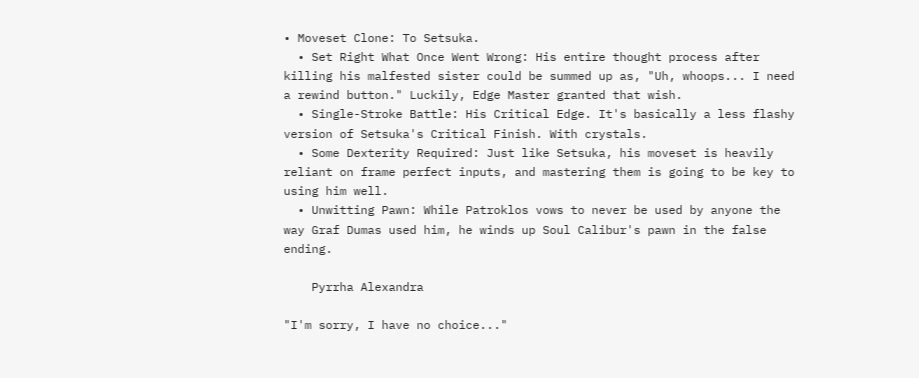• Moveset Clone: To Setsuka.
  • Set Right What Once Went Wrong: His entire thought process after killing his malfested sister could be summed up as, "Uh, whoops... I need a rewind button." Luckily, Edge Master granted that wish.
  • Single-Stroke Battle: His Critical Edge. It's basically a less flashy version of Setsuka's Critical Finish. With crystals.
  • Some Dexterity Required: Just like Setsuka, his moveset is heavily reliant on frame perfect inputs, and mastering them is going to be key to using him well.
  • Unwitting Pawn: While Patroklos vows to never be used by anyone the way Graf Dumas used him, he winds up Soul Calibur's pawn in the false ending.

    Pyrrha Alexandra

"I'm sorry, I have no choice..."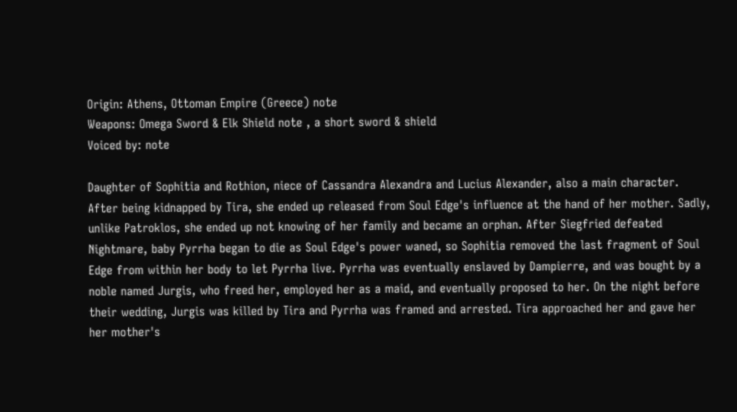Origin: Athens, Ottoman Empire (Greece) note
Weapons: Omega Sword & Elk Shield note , a short sword & shield
Voiced by: note

Daughter of Sophitia and Rothion, niece of Cassandra Alexandra and Lucius Alexander, also a main character. After being kidnapped by Tira, she ended up released from Soul Edge's influence at the hand of her mother. Sadly, unlike Patroklos, she ended up not knowing of her family and became an orphan. After Siegfried defeated Nightmare, baby Pyrrha began to die as Soul Edge's power waned, so Sophitia removed the last fragment of Soul Edge from within her body to let Pyrrha live. Pyrrha was eventually enslaved by Dampierre, and was bought by a noble named Jurgis, who freed her, employed her as a maid, and eventually proposed to her. On the night before their wedding, Jurgis was killed by Tira and Pyrrha was framed and arrested. Tira approached her and gave her her mother's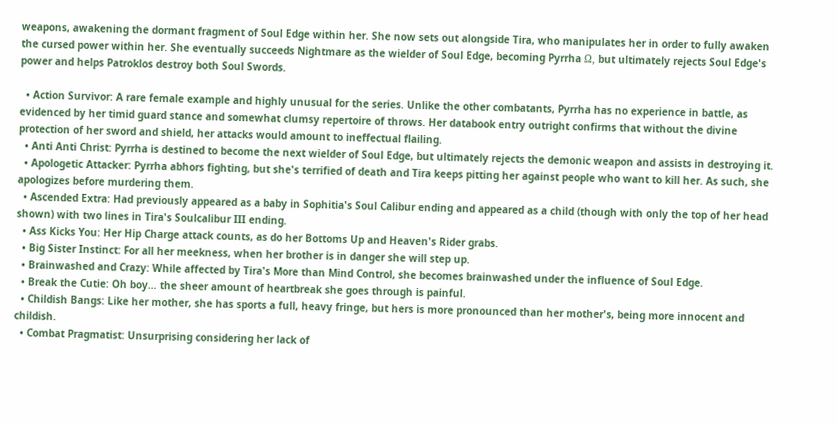weapons, awakening the dormant fragment of Soul Edge within her. She now sets out alongside Tira, who manipulates her in order to fully awaken the cursed power within her. She eventually succeeds Nightmare as the wielder of Soul Edge, becoming Pyrrha Ω, but ultimately rejects Soul Edge's power and helps Patroklos destroy both Soul Swords.

  • Action Survivor: A rare female example and highly unusual for the series. Unlike the other combatants, Pyrrha has no experience in battle, as evidenced by her timid guard stance and somewhat clumsy repertoire of throws. Her databook entry outright confirms that without the divine protection of her sword and shield, her attacks would amount to ineffectual flailing.
  • Anti Anti Christ: Pyrrha is destined to become the next wielder of Soul Edge, but ultimately rejects the demonic weapon and assists in destroying it.
  • Apologetic Attacker: Pyrrha abhors fighting, but she's terrified of death and Tira keeps pitting her against people who want to kill her. As such, she apologizes before murdering them.
  • Ascended Extra: Had previously appeared as a baby in Sophitia's Soul Calibur ending and appeared as a child (though with only the top of her head shown) with two lines in Tira's Soulcalibur III ending.
  • Ass Kicks You: Her Hip Charge attack counts, as do her Bottoms Up and Heaven's Rider grabs.
  • Big Sister Instinct: For all her meekness, when her brother is in danger she will step up.
  • Brainwashed and Crazy: While affected by Tira's More than Mind Control, she becomes brainwashed under the influence of Soul Edge.
  • Break the Cutie: Oh boy… the sheer amount of heartbreak she goes through is painful.
  • Childish Bangs: Like her mother, she has sports a full, heavy fringe, but hers is more pronounced than her mother's, being more innocent and childish.
  • Combat Pragmatist: Unsurprising considering her lack of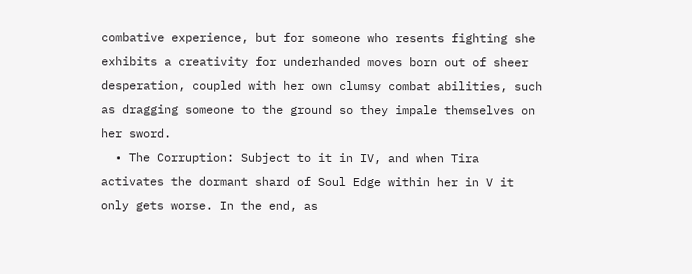combative experience, but for someone who resents fighting she exhibits a creativity for underhanded moves born out of sheer desperation, coupled with her own clumsy combat abilities, such as dragging someone to the ground so they impale themselves on her sword.
  • The Corruption: Subject to it in IV, and when Tira activates the dormant shard of Soul Edge within her in V it only gets worse. In the end, as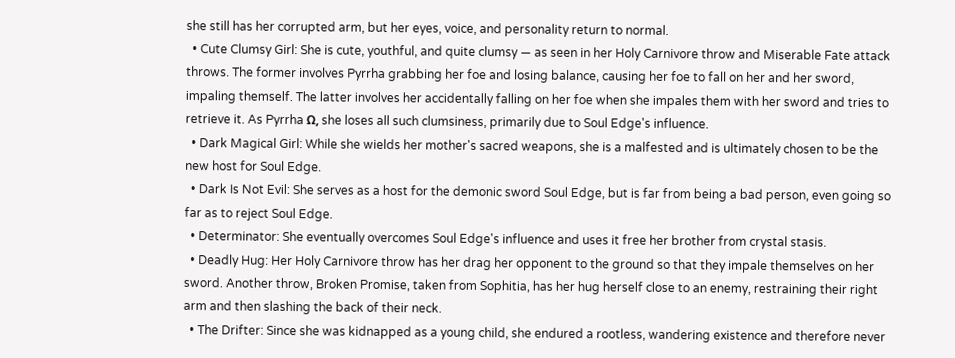she still has her corrupted arm, but her eyes, voice, and personality return to normal.
  • Cute Clumsy Girl: She is cute, youthful, and quite clumsy — as seen in her Holy Carnivore throw and Miserable Fate attack throws. The former involves Pyrrha grabbing her foe and losing balance, causing her foe to fall on her and her sword, impaling themself. The latter involves her accidentally falling on her foe when she impales them with her sword and tries to retrieve it. As Pyrrha Ω, she loses all such clumsiness, primarily due to Soul Edge's influence.
  • Dark Magical Girl: While she wields her mother's sacred weapons, she is a malfested and is ultimately chosen to be the new host for Soul Edge.
  • Dark Is Not Evil: She serves as a host for the demonic sword Soul Edge, but is far from being a bad person, even going so far as to reject Soul Edge.
  • Determinator: She eventually overcomes Soul Edge's influence and uses it free her brother from crystal stasis.
  • Deadly Hug: Her Holy Carnivore throw has her drag her opponent to the ground so that they impale themselves on her sword. Another throw, Broken Promise, taken from Sophitia, has her hug herself close to an enemy, restraining their right arm and then slashing the back of their neck.
  • The Drifter: Since she was kidnapped as a young child, she endured a rootless, wandering existence and therefore never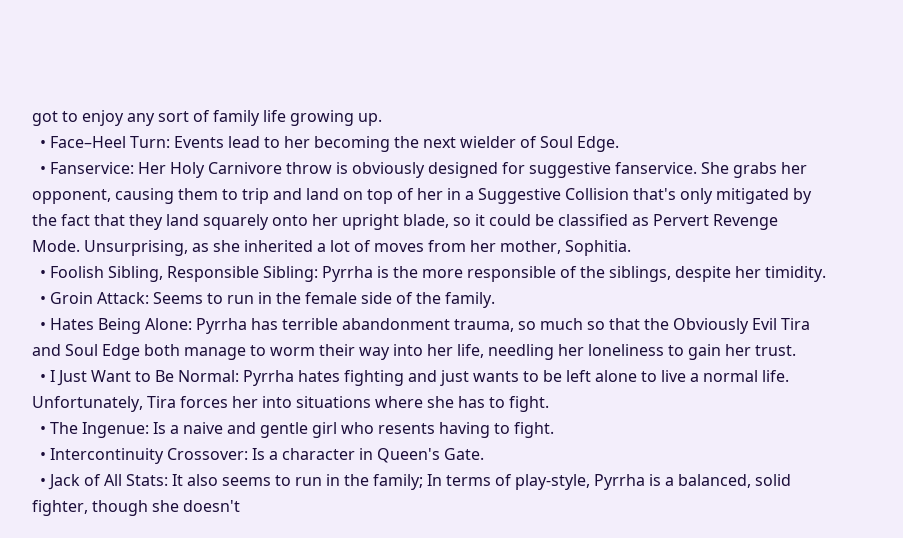got to enjoy any sort of family life growing up.
  • Face–Heel Turn: Events lead to her becoming the next wielder of Soul Edge.
  • Fanservice: Her Holy Carnivore throw is obviously designed for suggestive fanservice. She grabs her opponent, causing them to trip and land on top of her in a Suggestive Collision that's only mitigated by the fact that they land squarely onto her upright blade, so it could be classified as Pervert Revenge Mode. Unsurprising, as she inherited a lot of moves from her mother, Sophitia.
  • Foolish Sibling, Responsible Sibling: Pyrrha is the more responsible of the siblings, despite her timidity.
  • Groin Attack: Seems to run in the female side of the family.
  • Hates Being Alone: Pyrrha has terrible abandonment trauma, so much so that the Obviously Evil Tira and Soul Edge both manage to worm their way into her life, needling her loneliness to gain her trust.
  • I Just Want to Be Normal: Pyrrha hates fighting and just wants to be left alone to live a normal life. Unfortunately, Tira forces her into situations where she has to fight.
  • The Ingenue: Is a naive and gentle girl who resents having to fight.
  • Intercontinuity Crossover: Is a character in Queen's Gate.
  • Jack of All Stats: It also seems to run in the family; In terms of play-style, Pyrrha is a balanced, solid fighter, though she doesn't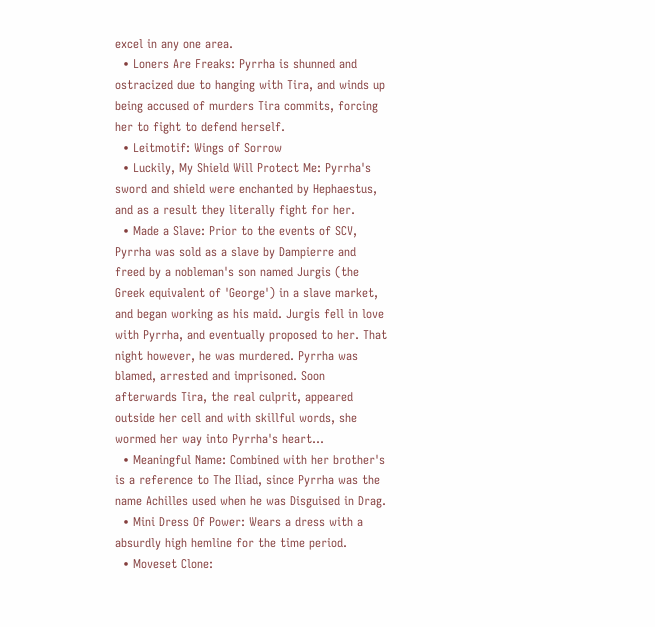excel in any one area.
  • Loners Are Freaks: Pyrrha is shunned and ostracized due to hanging with Tira, and winds up being accused of murders Tira commits, forcing her to fight to defend herself.
  • Leitmotif: Wings of Sorrow
  • Luckily, My Shield Will Protect Me: Pyrrha's sword and shield were enchanted by Hephaestus, and as a result they literally fight for her.
  • Made a Slave: Prior to the events of SCV, Pyrrha was sold as a slave by Dampierre and freed by a nobleman's son named Jurgis (the Greek equivalent of 'George') in a slave market, and began working as his maid. Jurgis fell in love with Pyrrha, and eventually proposed to her. That night however, he was murdered. Pyrrha was blamed, arrested and imprisoned. Soon afterwards Tira, the real culprit, appeared outside her cell and with skillful words, she wormed her way into Pyrrha's heart...
  • Meaningful Name: Combined with her brother's is a reference to The Iliad, since Pyrrha was the name Achilles used when he was Disguised in Drag.
  • Mini Dress Of Power: Wears a dress with a absurdly high hemline for the time period.
  • Moveset Clone: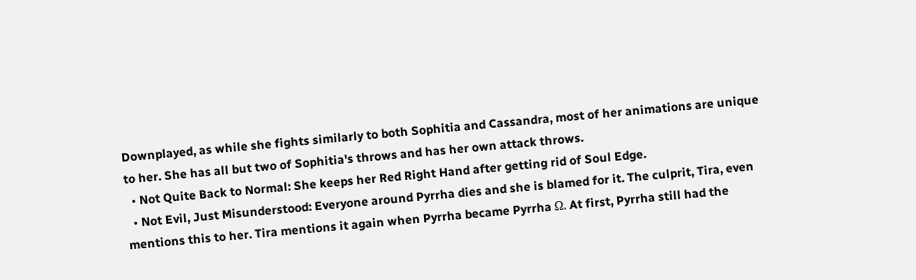Downplayed, as while she fights similarly to both Sophitia and Cassandra, most of her animations are unique to her. She has all but two of Sophitia's throws and has her own attack throws.
  • Not Quite Back to Normal: She keeps her Red Right Hand after getting rid of Soul Edge.
  • Not Evil, Just Misunderstood: Everyone around Pyrrha dies and she is blamed for it. The culprit, Tira, even mentions this to her. Tira mentions it again when Pyrrha became Pyrrha Ω. At first, Pyrrha still had the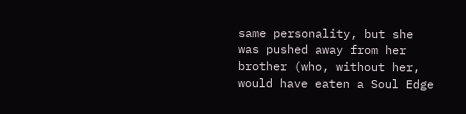same personality, but she was pushed away from her brother (who, without her, would have eaten a Soul Edge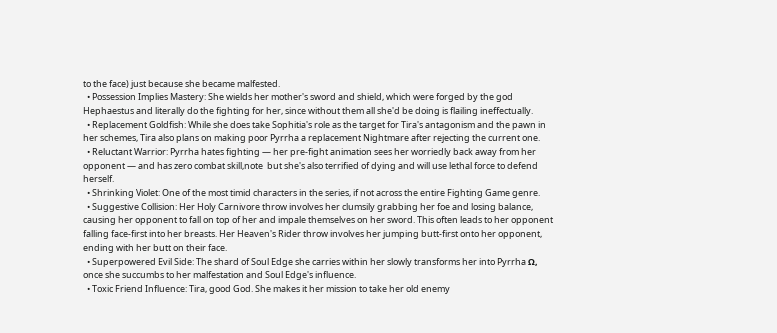to the face) just because she became malfested.
  • Possession Implies Mastery: She wields her mother's sword and shield, which were forged by the god Hephaestus and literally do the fighting for her, since without them all she'd be doing is flailing ineffectually.
  • Replacement Goldfish: While she does take Sophitia's role as the target for Tira's antagonism and the pawn in her schemes, Tira also plans on making poor Pyrrha a replacement Nightmare after rejecting the current one.
  • Reluctant Warrior: Pyrrha hates fighting — her pre-fight animation sees her worriedly back away from her opponent — and has zero combat skill,note  but she's also terrified of dying and will use lethal force to defend herself.
  • Shrinking Violet: One of the most timid characters in the series, if not across the entire Fighting Game genre.
  • Suggestive Collision: Her Holy Carnivore throw involves her clumsily grabbing her foe and losing balance, causing her opponent to fall on top of her and impale themselves on her sword. This often leads to her opponent falling face-first into her breasts. Her Heaven's Rider throw involves her jumping butt-first onto her opponent, ending with her butt on their face.
  • Superpowered Evil Side: The shard of Soul Edge she carries within her slowly transforms her into Pyrrha Ω, once she succumbs to her malfestation and Soul Edge's influence.
  • Toxic Friend Influence: Tira, good God. She makes it her mission to take her old enemy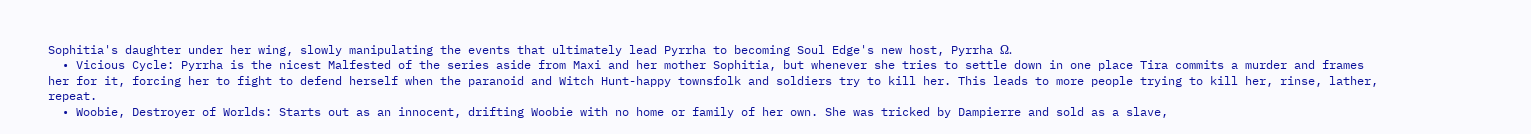Sophitia's daughter under her wing, slowly manipulating the events that ultimately lead Pyrrha to becoming Soul Edge's new host, Pyrrha Ω.
  • Vicious Cycle: Pyrrha is the nicest Malfested of the series aside from Maxi and her mother Sophitia, but whenever she tries to settle down in one place Tira commits a murder and frames her for it, forcing her to fight to defend herself when the paranoid and Witch Hunt-happy townsfolk and soldiers try to kill her. This leads to more people trying to kill her, rinse, lather, repeat.
  • Woobie, Destroyer of Worlds: Starts out as an innocent, drifting Woobie with no home or family of her own. She was tricked by Dampierre and sold as a slave,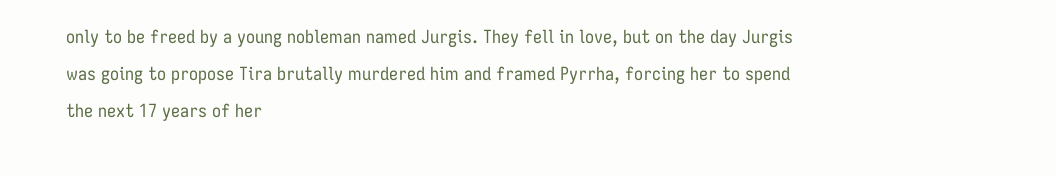only to be freed by a young nobleman named Jurgis. They fell in love, but on the day Jurgis was going to propose Tira brutally murdered him and framed Pyrrha, forcing her to spend the next 17 years of her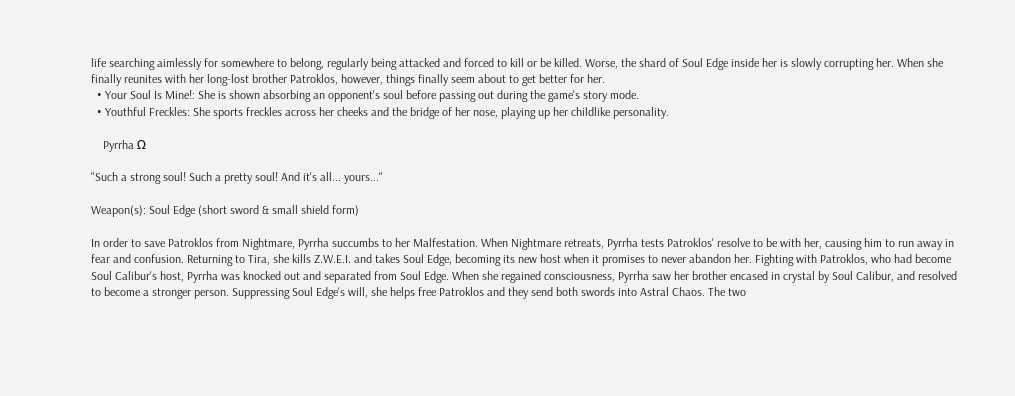life searching aimlessly for somewhere to belong, regularly being attacked and forced to kill or be killed. Worse, the shard of Soul Edge inside her is slowly corrupting her. When she finally reunites with her long-lost brother Patroklos, however, things finally seem about to get better for her.
  • Your Soul Is Mine!: She is shown absorbing an opponent's soul before passing out during the game's story mode.
  • Youthful Freckles: She sports freckles across her cheeks and the bridge of her nose, playing up her childlike personality.

    Pyrrha Ω

"Such a strong soul! Such a pretty soul! And it's all... yours..."

Weapon(s): Soul Edge (short sword & small shield form)

In order to save Patroklos from Nightmare, Pyrrha succumbs to her Malfestation. When Nightmare retreats, Pyrrha tests Patroklos' resolve to be with her, causing him to run away in fear and confusion. Returning to Tira, she kills Z.W.E.I. and takes Soul Edge, becoming its new host when it promises to never abandon her. Fighting with Patroklos, who had become Soul Calibur's host, Pyrrha was knocked out and separated from Soul Edge. When she regained consciousness, Pyrrha saw her brother encased in crystal by Soul Calibur, and resolved to become a stronger person. Suppressing Soul Edge's will, she helps free Patroklos and they send both swords into Astral Chaos. The two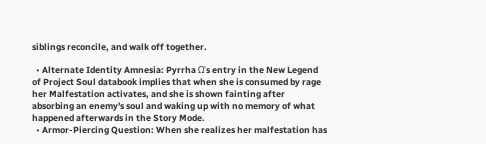siblings reconcile, and walk off together.

  • Alternate Identity Amnesia: Pyrrha Ω's entry in the New Legend of Project Soul databook implies that when she is consumed by rage her Malfestation activates, and she is shown fainting after absorbing an enemy's soul and waking up with no memory of what happened afterwards in the Story Mode.
  • Armor-Piercing Question: When she realizes her malfestation has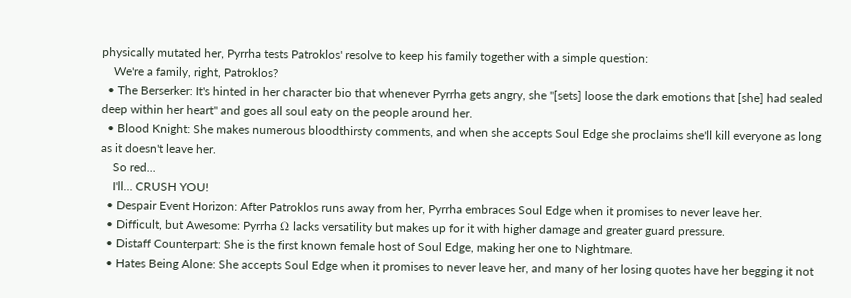physically mutated her, Pyrrha tests Patroklos' resolve to keep his family together with a simple question:
    We're a family, right, Patroklos?
  • The Berserker: It's hinted in her character bio that whenever Pyrrha gets angry, she "[sets] loose the dark emotions that [she] had sealed deep within her heart" and goes all soul eaty on the people around her.
  • Blood Knight: She makes numerous bloodthirsty comments, and when she accepts Soul Edge she proclaims she'll kill everyone as long as it doesn't leave her.
    So red...
    I'll… CRUSH YOU!
  • Despair Event Horizon: After Patroklos runs away from her, Pyrrha embraces Soul Edge when it promises to never leave her.
  • Difficult, but Awesome: Pyrrha Ω lacks versatility but makes up for it with higher damage and greater guard pressure.
  • Distaff Counterpart: She is the first known female host of Soul Edge, making her one to Nightmare.
  • Hates Being Alone: She accepts Soul Edge when it promises to never leave her, and many of her losing quotes have her begging it not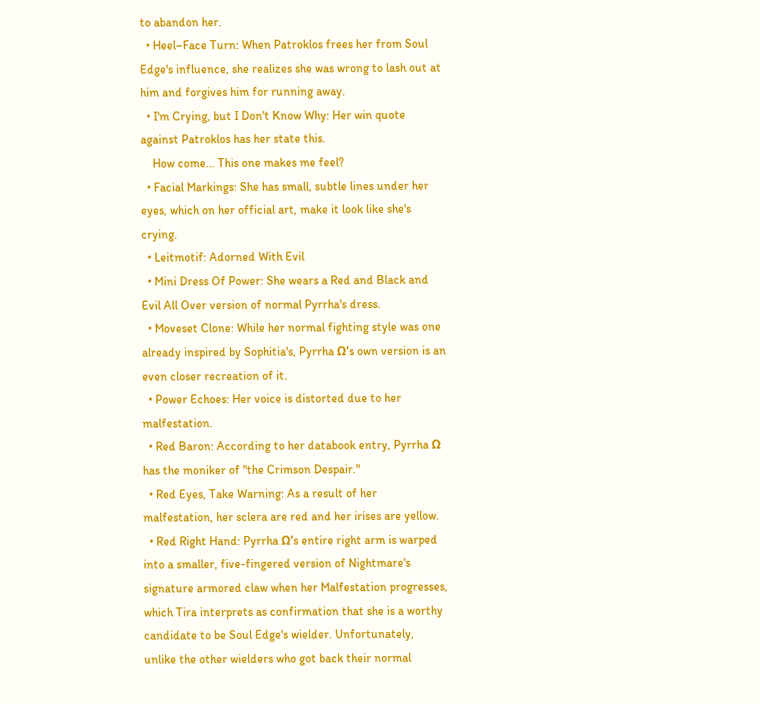to abandon her.
  • Heel–Face Turn: When Patroklos frees her from Soul Edge's influence, she realizes she was wrong to lash out at him and forgives him for running away.
  • I'm Crying, but I Don't Know Why: Her win quote against Patroklos has her state this.
    How come... This one makes me feel?
  • Facial Markings: She has small, subtle lines under her eyes, which on her official art, make it look like she's crying.
  • Leitmotif: Adorned With Evil
  • Mini Dress Of Power: She wears a Red and Black and Evil All Over version of normal Pyrrha's dress.
  • Moveset Clone: While her normal fighting style was one already inspired by Sophitia's, Pyrrha Ω's own version is an even closer recreation of it.
  • Power Echoes: Her voice is distorted due to her malfestation.
  • Red Baron: According to her databook entry, Pyrrha Ω has the moniker of "the Crimson Despair."
  • Red Eyes, Take Warning: As a result of her malfestation, her sclera are red and her irises are yellow.
  • Red Right Hand: Pyrrha Ω's entire right arm is warped into a smaller, five-fingered version of Nightmare's signature armored claw when her Malfestation progresses, which Tira interprets as confirmation that she is a worthy candidate to be Soul Edge's wielder. Unfortunately, unlike the other wielders who got back their normal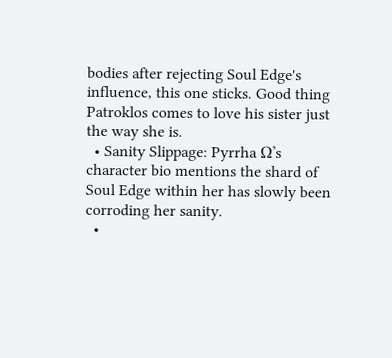bodies after rejecting Soul Edge's influence, this one sticks. Good thing Patroklos comes to love his sister just the way she is.
  • Sanity Slippage: Pyrrha Ω's character bio mentions the shard of Soul Edge within her has slowly been corroding her sanity.
  •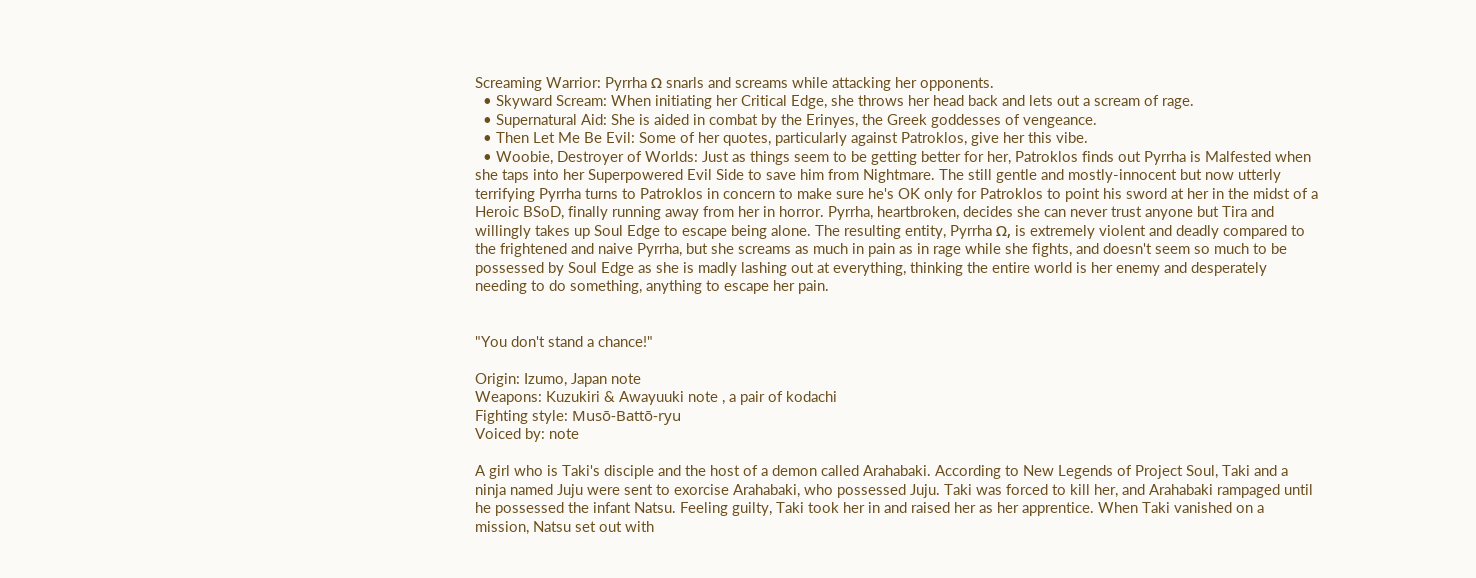Screaming Warrior: Pyrrha Ω snarls and screams while attacking her opponents.
  • Skyward Scream: When initiating her Critical Edge, she throws her head back and lets out a scream of rage.
  • Supernatural Aid: She is aided in combat by the Erinyes, the Greek goddesses of vengeance.
  • Then Let Me Be Evil: Some of her quotes, particularly against Patroklos, give her this vibe.
  • Woobie, Destroyer of Worlds: Just as things seem to be getting better for her, Patroklos finds out Pyrrha is Malfested when she taps into her Superpowered Evil Side to save him from Nightmare. The still gentle and mostly-innocent but now utterly terrifying Pyrrha turns to Patroklos in concern to make sure he's OK only for Patroklos to point his sword at her in the midst of a Heroic BSoD, finally running away from her in horror. Pyrrha, heartbroken, decides she can never trust anyone but Tira and willingly takes up Soul Edge to escape being alone. The resulting entity, Pyrrha Ω, is extremely violent and deadly compared to the frightened and naive Pyrrha, but she screams as much in pain as in rage while she fights, and doesn't seem so much to be possessed by Soul Edge as she is madly lashing out at everything, thinking the entire world is her enemy and desperately needing to do something, anything to escape her pain.


"You don't stand a chance!"

Origin: Izumo, Japan note
Weapons: Kuzukiri & Awayuuki note , a pair of kodachi
Fighting style: Musō-Battō-ryu
Voiced by: note

A girl who is Taki's disciple and the host of a demon called Arahabaki. According to New Legends of Project Soul, Taki and a ninja named Juju were sent to exorcise Arahabaki, who possessed Juju. Taki was forced to kill her, and Arahabaki rampaged until he possessed the infant Natsu. Feeling guilty, Taki took her in and raised her as her apprentice. When Taki vanished on a mission, Natsu set out with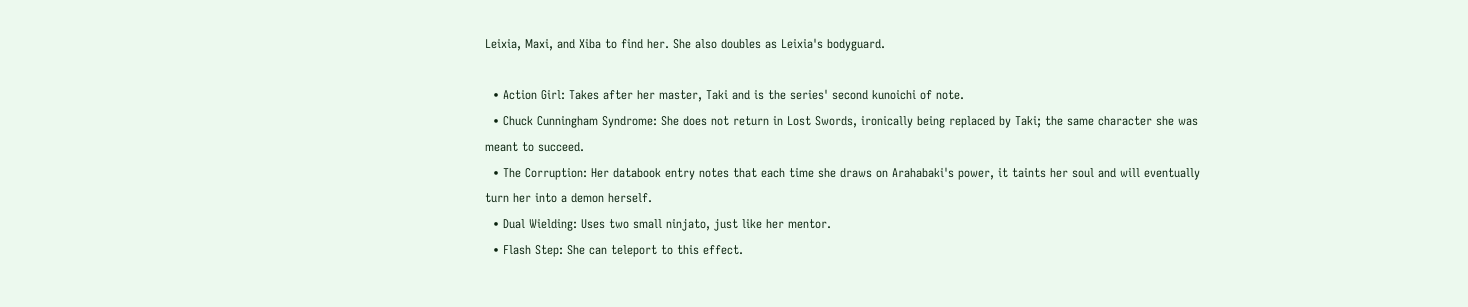Leixia, Maxi, and Xiba to find her. She also doubles as Leixia's bodyguard.

  • Action Girl: Takes after her master, Taki and is the series' second kunoichi of note.
  • Chuck Cunningham Syndrome: She does not return in Lost Swords, ironically being replaced by Taki; the same character she was meant to succeed.
  • The Corruption: Her databook entry notes that each time she draws on Arahabaki's power, it taints her soul and will eventually turn her into a demon herself.
  • Dual Wielding: Uses two small ninjato, just like her mentor.
  • Flash Step: She can teleport to this effect.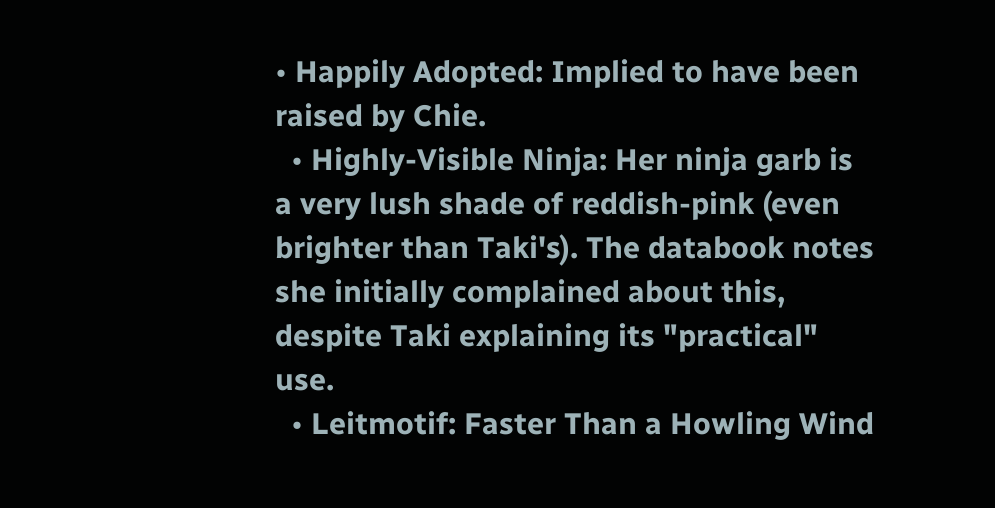• Happily Adopted: Implied to have been raised by Chie.
  • Highly-Visible Ninja: Her ninja garb is a very lush shade of reddish-pink (even brighter than Taki's). The databook notes she initially complained about this, despite Taki explaining its "practical" use.
  • Leitmotif: Faster Than a Howling Wind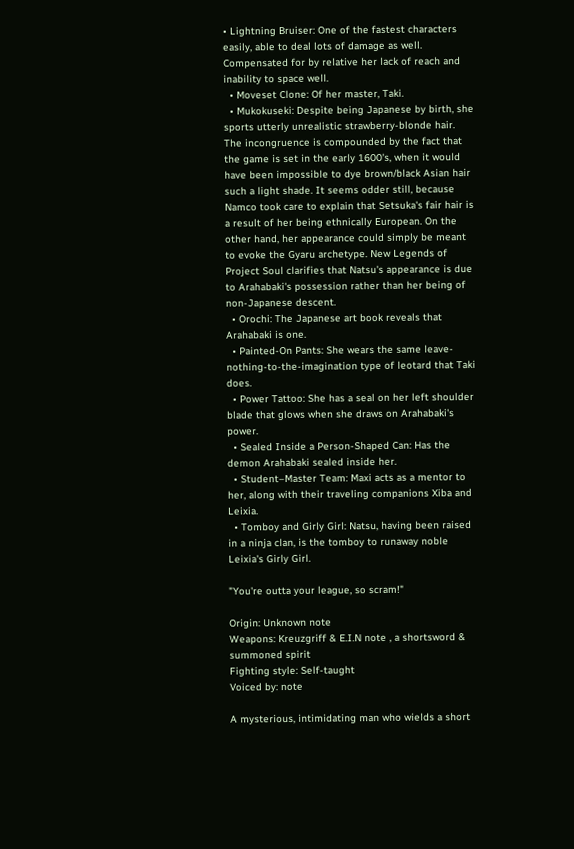• Lightning Bruiser: One of the fastest characters easily, able to deal lots of damage as well. Compensated for by relative her lack of reach and inability to space well.
  • Moveset Clone: Of her master, Taki.
  • Mukokuseki: Despite being Japanese by birth, she sports utterly unrealistic strawberry-blonde hair. The incongruence is compounded by the fact that the game is set in the early 1600's, when it would have been impossible to dye brown/black Asian hair such a light shade. It seems odder still, because Namco took care to explain that Setsuka's fair hair is a result of her being ethnically European. On the other hand, her appearance could simply be meant to evoke the Gyaru archetype. New Legends of Project Soul clarifies that Natsu's appearance is due to Arahabaki's possession rather than her being of non-Japanese descent.
  • Orochi: The Japanese art book reveals that Arahabaki is one.
  • Painted-On Pants: She wears the same leave-nothing-to-the-imagination type of leotard that Taki does.
  • Power Tattoo: She has a seal on her left shoulder blade that glows when she draws on Arahabaki's power.
  • Sealed Inside a Person-Shaped Can: Has the demon Arahabaki sealed inside her.
  • Student–Master Team: Maxi acts as a mentor to her, along with their traveling companions Xiba and Leixia.
  • Tomboy and Girly Girl: Natsu, having been raised in a ninja clan, is the tomboy to runaway noble Leixia's Girly Girl.

"You're outta your league, so scram!"

Origin: Unknown note
Weapons: Kreuzgriff & E.I.N note , a shortsword & summoned spirit
Fighting style: Self-taught
Voiced by: note

A mysterious, intimidating man who wields a short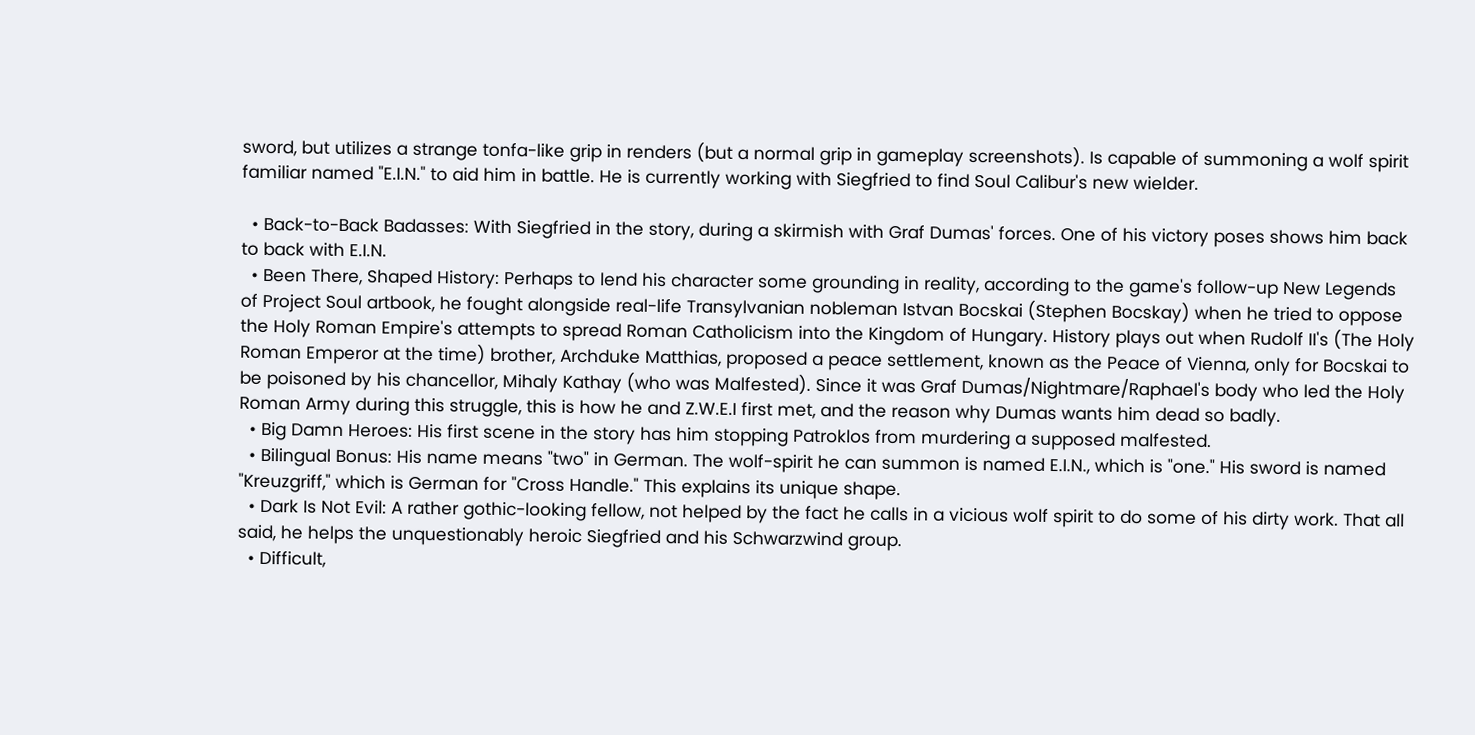sword, but utilizes a strange tonfa-like grip in renders (but a normal grip in gameplay screenshots). Is capable of summoning a wolf spirit familiar named "E.I.N." to aid him in battle. He is currently working with Siegfried to find Soul Calibur's new wielder.

  • Back-to-Back Badasses: With Siegfried in the story, during a skirmish with Graf Dumas' forces. One of his victory poses shows him back to back with E.I.N.
  • Been There, Shaped History: Perhaps to lend his character some grounding in reality, according to the game's follow-up New Legends of Project Soul artbook, he fought alongside real-life Transylvanian nobleman Istvan Bocskai (Stephen Bocskay) when he tried to oppose the Holy Roman Empire's attempts to spread Roman Catholicism into the Kingdom of Hungary. History plays out when Rudolf II's (The Holy Roman Emperor at the time) brother, Archduke Matthias, proposed a peace settlement, known as the Peace of Vienna, only for Bocskai to be poisoned by his chancellor, Mihaly Kathay (who was Malfested). Since it was Graf Dumas/Nightmare/Raphael's body who led the Holy Roman Army during this struggle, this is how he and Z.W.E.I first met, and the reason why Dumas wants him dead so badly.
  • Big Damn Heroes: His first scene in the story has him stopping Patroklos from murdering a supposed malfested.
  • Bilingual Bonus: His name means "two" in German. The wolf-spirit he can summon is named E.I.N., which is "one." His sword is named "Kreuzgriff," which is German for "Cross Handle." This explains its unique shape.
  • Dark Is Not Evil: A rather gothic-looking fellow, not helped by the fact he calls in a vicious wolf spirit to do some of his dirty work. That all said, he helps the unquestionably heroic Siegfried and his Schwarzwind group.
  • Difficult,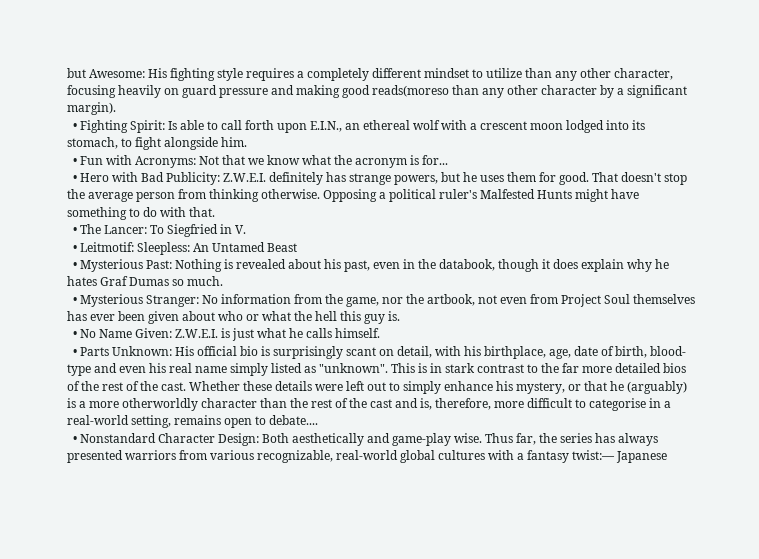but Awesome: His fighting style requires a completely different mindset to utilize than any other character, focusing heavily on guard pressure and making good reads(moreso than any other character by a significant margin).
  • Fighting Spirit: Is able to call forth upon E.I.N., an ethereal wolf with a crescent moon lodged into its stomach, to fight alongside him.
  • Fun with Acronyms: Not that we know what the acronym is for...
  • Hero with Bad Publicity: Z.W.E.I. definitely has strange powers, but he uses them for good. That doesn't stop the average person from thinking otherwise. Opposing a political ruler's Malfested Hunts might have something to do with that.
  • The Lancer: To Siegfried in V.
  • Leitmotif: Sleepless: An Untamed Beast
  • Mysterious Past: Nothing is revealed about his past, even in the databook, though it does explain why he hates Graf Dumas so much.
  • Mysterious Stranger: No information from the game, nor the artbook, not even from Project Soul themselves has ever been given about who or what the hell this guy is.
  • No Name Given: Z.W.E.I. is just what he calls himself.
  • Parts Unknown: His official bio is surprisingly scant on detail, with his birthplace, age, date of birth, blood-type and even his real name simply listed as "unknown". This is in stark contrast to the far more detailed bios of the rest of the cast. Whether these details were left out to simply enhance his mystery, or that he (arguably) is a more otherworldly character than the rest of the cast and is, therefore, more difficult to categorise in a real-world setting, remains open to debate....
  • Nonstandard Character Design: Both aesthetically and game-play wise. Thus far, the series has always presented warriors from various recognizable, real-world global cultures with a fantasy twist:— Japanese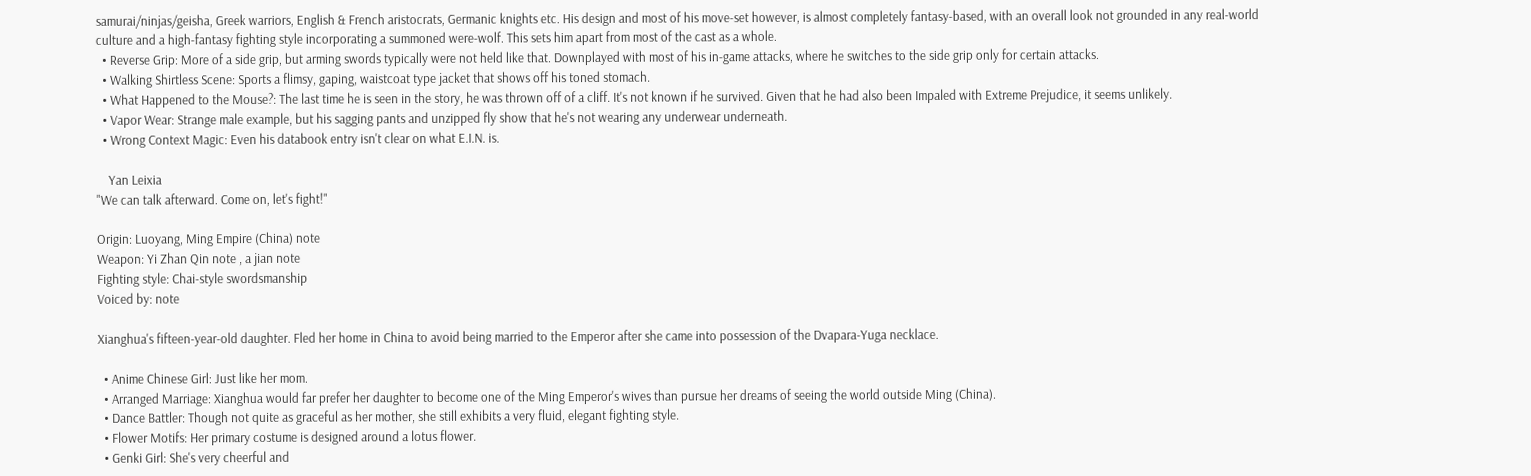samurai/ninjas/geisha, Greek warriors, English & French aristocrats, Germanic knights etc. His design and most of his move-set however, is almost completely fantasy-based, with an overall look not grounded in any real-world culture and a high-fantasy fighting style incorporating a summoned were-wolf. This sets him apart from most of the cast as a whole.
  • Reverse Grip: More of a side grip, but arming swords typically were not held like that. Downplayed with most of his in-game attacks, where he switches to the side grip only for certain attacks.
  • Walking Shirtless Scene: Sports a flimsy, gaping, waistcoat type jacket that shows off his toned stomach.
  • What Happened to the Mouse?: The last time he is seen in the story, he was thrown off of a cliff. It's not known if he survived. Given that he had also been Impaled with Extreme Prejudice, it seems unlikely.
  • Vapor Wear: Strange male example, but his sagging pants and unzipped fly show that he's not wearing any underwear underneath.
  • Wrong Context Magic: Even his databook entry isn't clear on what E.I.N. is.

    Yan Leixia
"We can talk afterward. Come on, let's fight!"

Origin: Luoyang, Ming Empire (China) note
Weapon: Yi Zhan Qin note , a jian note
Fighting style: Chai-style swordsmanship
Voiced by: note

Xianghua's fifteen-year-old daughter. Fled her home in China to avoid being married to the Emperor after she came into possession of the Dvapara-Yuga necklace.

  • Anime Chinese Girl: Just like her mom.
  • Arranged Marriage: Xianghua would far prefer her daughter to become one of the Ming Emperor's wives than pursue her dreams of seeing the world outside Ming (China).
  • Dance Battler: Though not quite as graceful as her mother, she still exhibits a very fluid, elegant fighting style.
  • Flower Motifs: Her primary costume is designed around a lotus flower.
  • Genki Girl: She's very cheerful and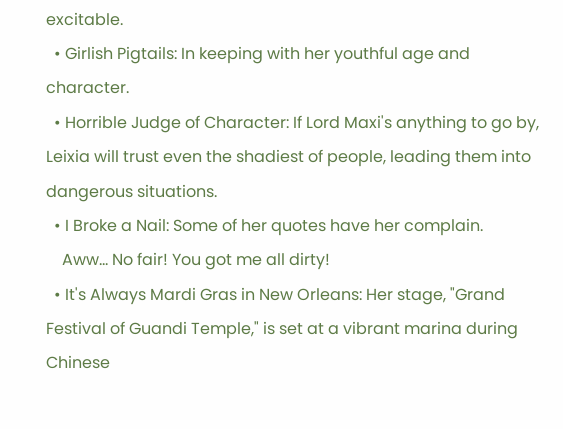excitable.
  • Girlish Pigtails: In keeping with her youthful age and character.
  • Horrible Judge of Character: If Lord Maxi's anything to go by, Leixia will trust even the shadiest of people, leading them into dangerous situations.
  • I Broke a Nail: Some of her quotes have her complain.
    Aww... No fair! You got me all dirty!
  • It's Always Mardi Gras in New Orleans: Her stage, "Grand Festival of Guandi Temple," is set at a vibrant marina during Chinese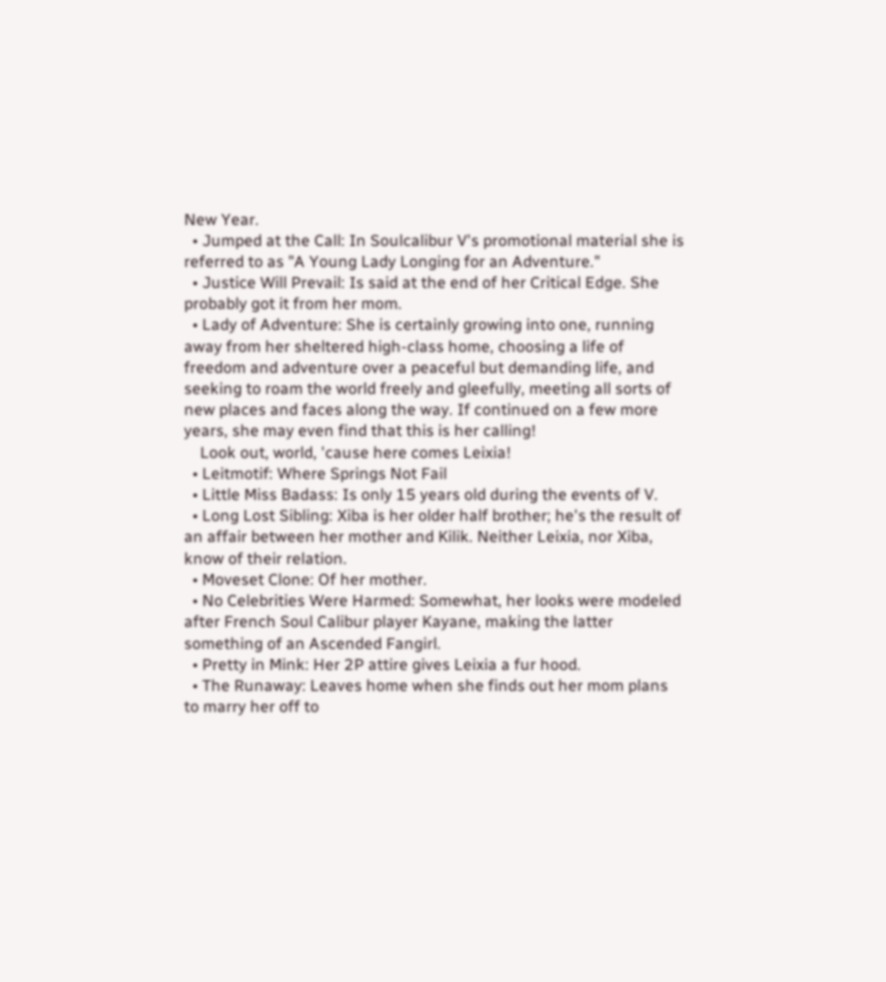New Year.
  • Jumped at the Call: In Soulcalibur V's promotional material she is referred to as "A Young Lady Longing for an Adventure."
  • Justice Will Prevail: Is said at the end of her Critical Edge. She probably got it from her mom.
  • Lady of Adventure: She is certainly growing into one, running away from her sheltered high-class home, choosing a life of freedom and adventure over a peaceful but demanding life, and seeking to roam the world freely and gleefully, meeting all sorts of new places and faces along the way. If continued on a few more years, she may even find that this is her calling!
    Look out, world, 'cause here comes Leixia!
  • Leitmotif: Where Springs Not Fail
  • Little Miss Badass: Is only 15 years old during the events of V.
  • Long Lost Sibling: Xiba is her older half brother; he's the result of an affair between her mother and Kilik. Neither Leixia, nor Xiba, know of their relation.
  • Moveset Clone: Of her mother.
  • No Celebrities Were Harmed: Somewhat, her looks were modeled after French Soul Calibur player Kayane, making the latter something of an Ascended Fangirl.
  • Pretty in Mink: Her 2P attire gives Leixia a fur hood.
  • The Runaway: Leaves home when she finds out her mom plans to marry her off to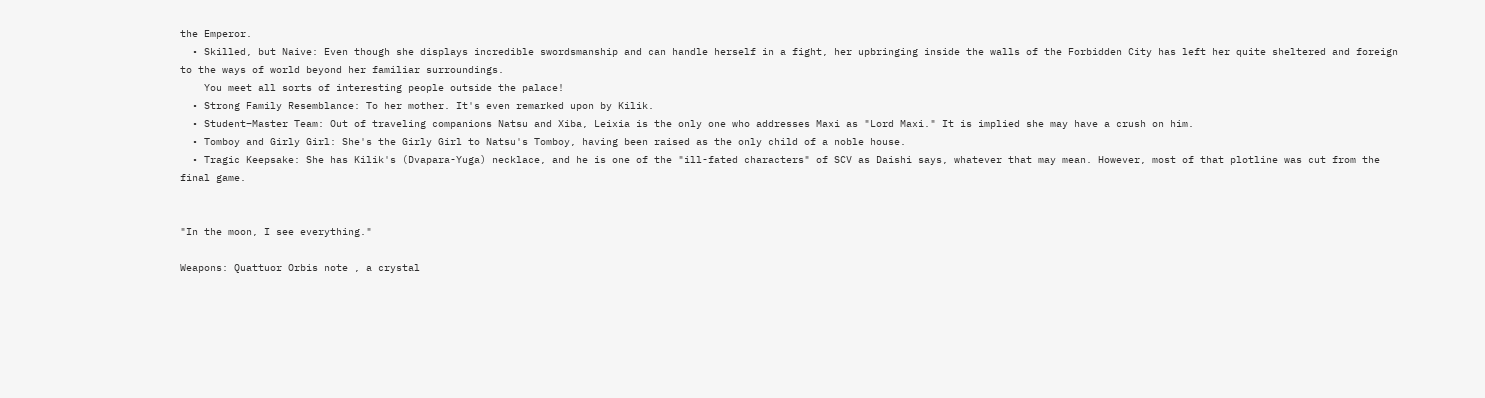the Emperor.
  • Skilled, but Naive: Even though she displays incredible swordsmanship and can handle herself in a fight, her upbringing inside the walls of the Forbidden City has left her quite sheltered and foreign to the ways of world beyond her familiar surroundings.
    You meet all sorts of interesting people outside the palace!
  • Strong Family Resemblance: To her mother. It's even remarked upon by Kilik.
  • Student–Master Team: Out of traveling companions Natsu and Xiba, Leixia is the only one who addresses Maxi as "Lord Maxi." It is implied she may have a crush on him.
  • Tomboy and Girly Girl: She's the Girly Girl to Natsu's Tomboy, having been raised as the only child of a noble house.
  • Tragic Keepsake: She has Kilik's (Dvapara-Yuga) necklace, and he is one of the "ill-fated characters" of SCV as Daishi says, whatever that may mean. However, most of that plotline was cut from the final game.


"In the moon, I see everything."

Weapons: Quattuor Orbis note , a crystal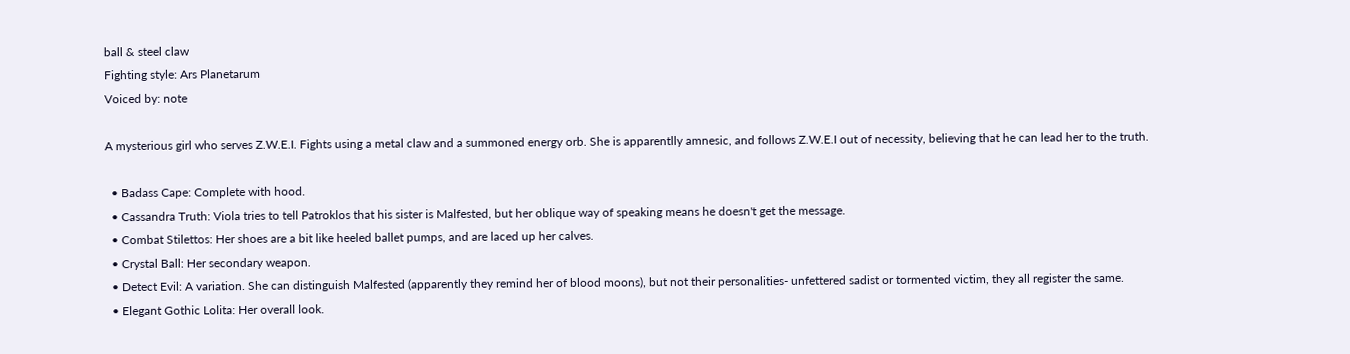ball & steel claw
Fighting style: Ars Planetarum
Voiced by: note

A mysterious girl who serves Z.W.E.I. Fights using a metal claw and a summoned energy orb. She is apparentlly amnesic, and follows Z.W.E.I out of necessity, believing that he can lead her to the truth.

  • Badass Cape: Complete with hood.
  • Cassandra Truth: Viola tries to tell Patroklos that his sister is Malfested, but her oblique way of speaking means he doesn't get the message.
  • Combat Stilettos: Her shoes are a bit like heeled ballet pumps, and are laced up her calves.
  • Crystal Ball: Her secondary weapon.
  • Detect Evil: A variation. She can distinguish Malfested (apparently they remind her of blood moons), but not their personalities- unfettered sadist or tormented victim, they all register the same.
  • Elegant Gothic Lolita: Her overall look.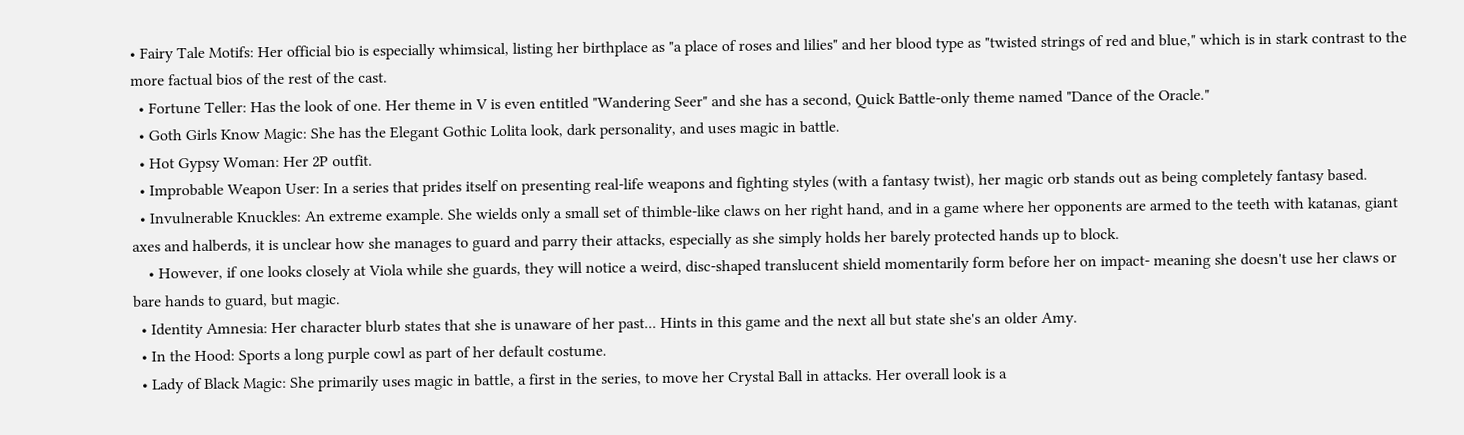• Fairy Tale Motifs: Her official bio is especially whimsical, listing her birthplace as "a place of roses and lilies" and her blood type as "twisted strings of red and blue," which is in stark contrast to the more factual bios of the rest of the cast.
  • Fortune Teller: Has the look of one. Her theme in V is even entitled "Wandering Seer" and she has a second, Quick Battle-only theme named "Dance of the Oracle."
  • Goth Girls Know Magic: She has the Elegant Gothic Lolita look, dark personality, and uses magic in battle.
  • Hot Gypsy Woman: Her 2P outfit.
  • Improbable Weapon User: In a series that prides itself on presenting real-life weapons and fighting styles (with a fantasy twist), her magic orb stands out as being completely fantasy based.
  • Invulnerable Knuckles: An extreme example. She wields only a small set of thimble-like claws on her right hand, and in a game where her opponents are armed to the teeth with katanas, giant axes and halberds, it is unclear how she manages to guard and parry their attacks, especially as she simply holds her barely protected hands up to block.
    • However, if one looks closely at Viola while she guards, they will notice a weird, disc-shaped translucent shield momentarily form before her on impact- meaning she doesn't use her claws or bare hands to guard, but magic.
  • Identity Amnesia: Her character blurb states that she is unaware of her past... Hints in this game and the next all but state she's an older Amy.
  • In the Hood: Sports a long purple cowl as part of her default costume.
  • Lady of Black Magic: She primarily uses magic in battle, a first in the series, to move her Crystal Ball in attacks. Her overall look is a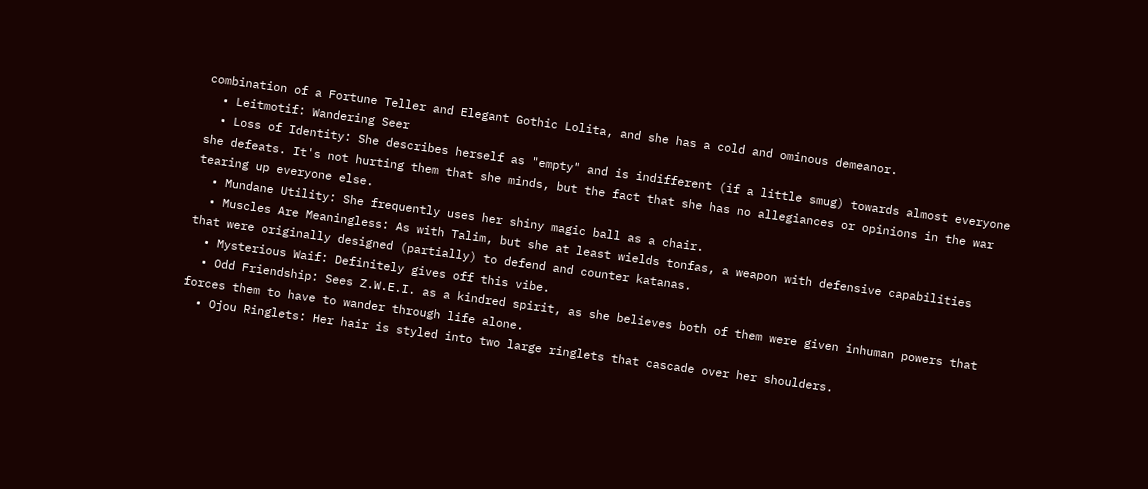combination of a Fortune Teller and Elegant Gothic Lolita, and she has a cold and ominous demeanor.
  • Leitmotif: Wandering Seer
  • Loss of Identity: She describes herself as "empty" and is indifferent (if a little smug) towards almost everyone she defeats. It's not hurting them that she minds, but the fact that she has no allegiances or opinions in the war tearing up everyone else.
  • Mundane Utility: She frequently uses her shiny magic ball as a chair.
  • Muscles Are Meaningless: As with Talim, but she at least wields tonfas, a weapon with defensive capabilities that were originally designed (partially) to defend and counter katanas.
  • Mysterious Waif: Definitely gives off this vibe.
  • Odd Friendship: Sees Z.W.E.I. as a kindred spirit, as she believes both of them were given inhuman powers that forces them to have to wander through life alone.
  • Ojou Ringlets: Her hair is styled into two large ringlets that cascade over her shoulders.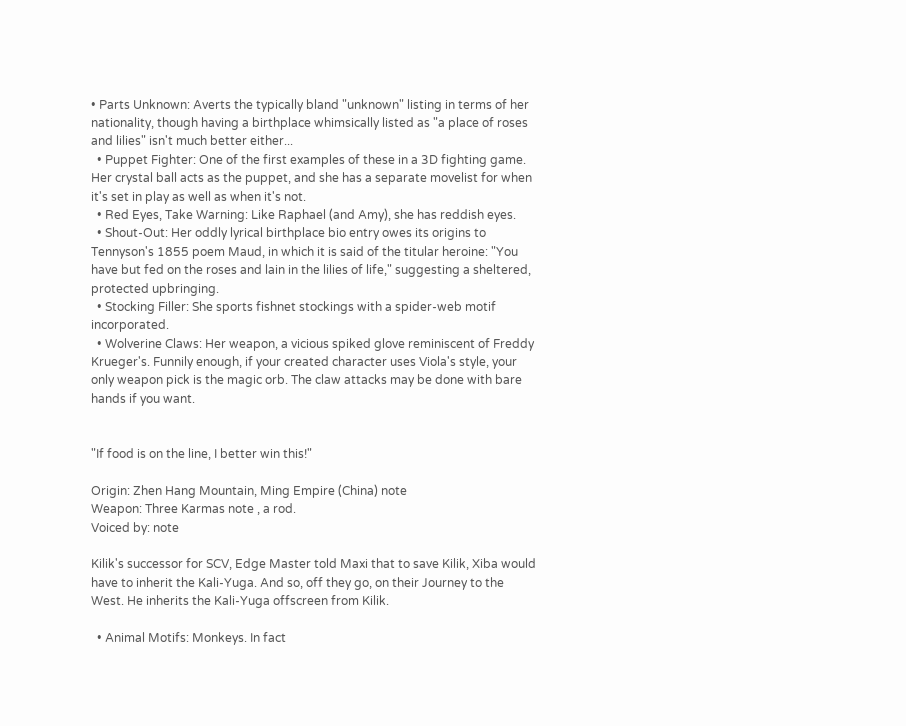• Parts Unknown: Averts the typically bland "unknown" listing in terms of her nationality, though having a birthplace whimsically listed as "a place of roses and lilies" isn't much better either...
  • Puppet Fighter: One of the first examples of these in a 3D fighting game. Her crystal ball acts as the puppet, and she has a separate movelist for when it's set in play as well as when it's not.
  • Red Eyes, Take Warning: Like Raphael (and Amy), she has reddish eyes.
  • Shout-Out: Her oddly lyrical birthplace bio entry owes its origins to Tennyson's 1855 poem Maud, in which it is said of the titular heroine: "You have but fed on the roses and lain in the lilies of life," suggesting a sheltered, protected upbringing.
  • Stocking Filler: She sports fishnet stockings with a spider-web motif incorporated.
  • Wolverine Claws: Her weapon, a vicious spiked glove reminiscent of Freddy Krueger's. Funnily enough, if your created character uses Viola's style, your only weapon pick is the magic orb. The claw attacks may be done with bare hands if you want.


"If food is on the line, I better win this!"

Origin: Zhen Hang Mountain, Ming Empire (China) note
Weapon: Three Karmas note , a rod.
Voiced by: note

Kilik's successor for SCV, Edge Master told Maxi that to save Kilik, Xiba would have to inherit the Kali-Yuga. And so, off they go, on their Journey to the West. He inherits the Kali-Yuga offscreen from Kilik.

  • Animal Motifs: Monkeys. In fact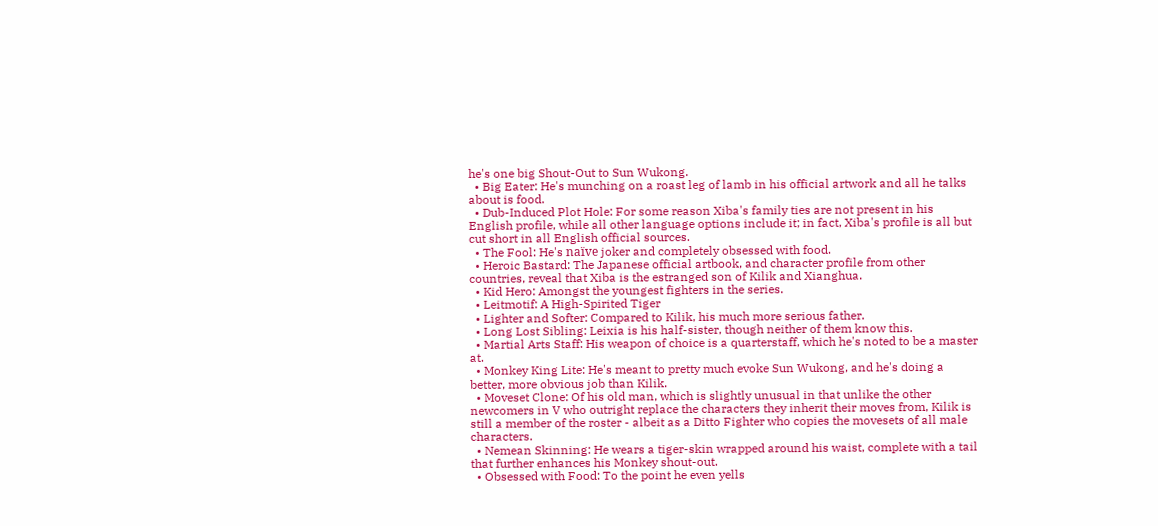he's one big Shout-Out to Sun Wukong.
  • Big Eater: He's munching on a roast leg of lamb in his official artwork and all he talks about is food.
  • Dub-Induced Plot Hole: For some reason Xiba's family ties are not present in his English profile, while all other language options include it; in fact, Xiba's profile is all but cut short in all English official sources.
  • The Fool: He's naïve joker and completely obsessed with food.
  • Heroic Bastard: The Japanese official artbook, and character profile from other countries, reveal that Xiba is the estranged son of Kilik and Xianghua.
  • Kid Hero: Amongst the youngest fighters in the series.
  • Leitmotif: A High-Spirited Tiger
  • Lighter and Softer: Compared to Kilik, his much more serious father.
  • Long Lost Sibling: Leixia is his half-sister, though neither of them know this.
  • Martial Arts Staff: His weapon of choice is a quarterstaff, which he's noted to be a master at.
  • Monkey King Lite: He's meant to pretty much evoke Sun Wukong, and he's doing a better, more obvious job than Kilik.
  • Moveset Clone: Of his old man, which is slightly unusual in that unlike the other newcomers in V who outright replace the characters they inherit their moves from, Kilik is still a member of the roster - albeit as a Ditto Fighter who copies the movesets of all male characters.
  • Nemean Skinning: He wears a tiger-skin wrapped around his waist, complete with a tail that further enhances his Monkey shout-out.
  • Obsessed with Food: To the point he even yells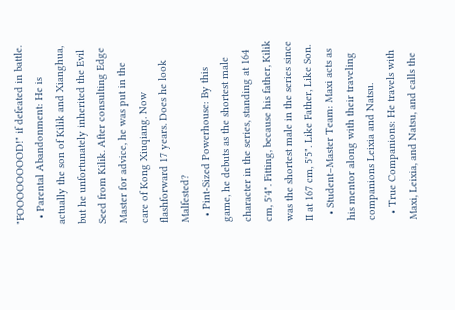"FOOOOOOOOD!" if defeated in battle.
  • Parental Abandonment: He is actually the son of Kilik and Xianghua, but he unfortunately inherited the Evil Seed from Kilik. After consulting Edge Master for advice, he was put in the care of Kong Xiuqiang. Now flashforward 17 years. Does he look Malfested?
  • Pint-Sized Powerhouse: By this game, he debuts as the shortest male character in the series, standing at 164 cm, 5'4". Fitting, because his father, Kilik was the shortest male in the series since II at 167 cm, 5'5". Like Father, Like Son.
  • Student–Master Team: Maxi acts as his mentor along with their traveling companions Leixia and Natsu.
  • True Companions: He travels with Maxi, Leixia, and Natsu, and calls the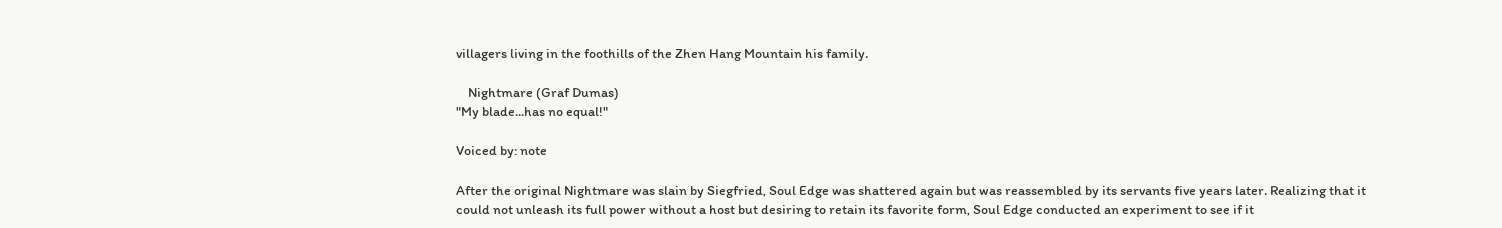villagers living in the foothills of the Zhen Hang Mountain his family.

    Nightmare (Graf Dumas)
"My blade...has no equal!"

Voiced by: note

After the original Nightmare was slain by Siegfried, Soul Edge was shattered again but was reassembled by its servants five years later. Realizing that it could not unleash its full power without a host but desiring to retain its favorite form, Soul Edge conducted an experiment to see if it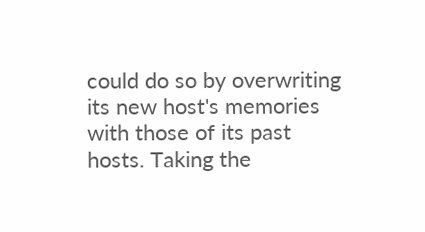could do so by overwriting its new host's memories with those of its past hosts. Taking the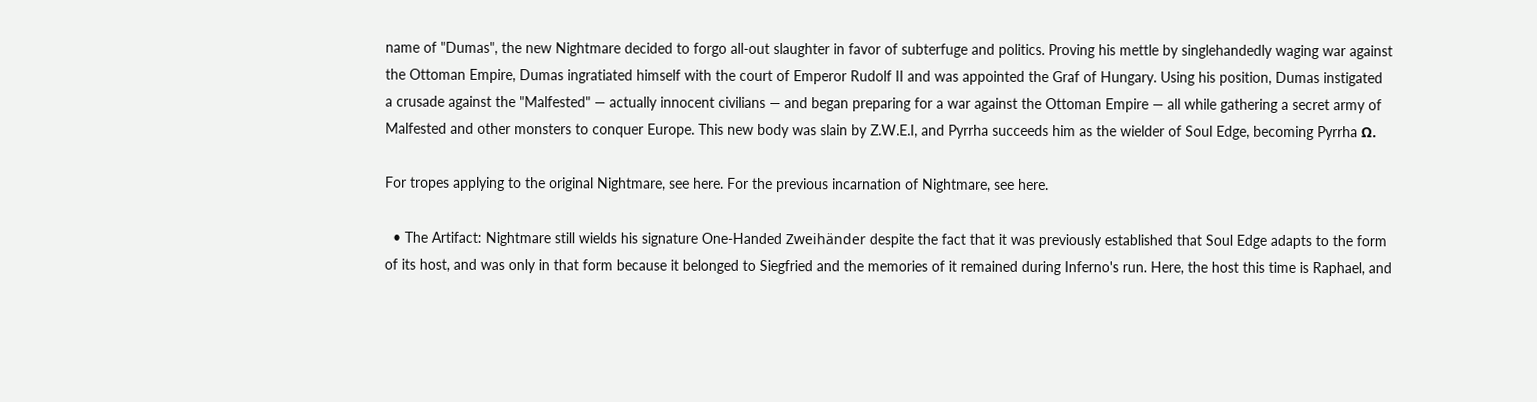name of "Dumas", the new Nightmare decided to forgo all-out slaughter in favor of subterfuge and politics. Proving his mettle by singlehandedly waging war against the Ottoman Empire, Dumas ingratiated himself with the court of Emperor Rudolf II and was appointed the Graf of Hungary. Using his position, Dumas instigated a crusade against the "Malfested" — actually innocent civilians — and began preparing for a war against the Ottoman Empire — all while gathering a secret army of Malfested and other monsters to conquer Europe. This new body was slain by Z.W.E.I, and Pyrrha succeeds him as the wielder of Soul Edge, becoming Pyrrha Ω.

For tropes applying to the original Nightmare, see here. For the previous incarnation of Nightmare, see here.

  • The Artifact: Nightmare still wields his signature One-Handed Zweihänder despite the fact that it was previously established that Soul Edge adapts to the form of its host, and was only in that form because it belonged to Siegfried and the memories of it remained during Inferno's run. Here, the host this time is Raphael, and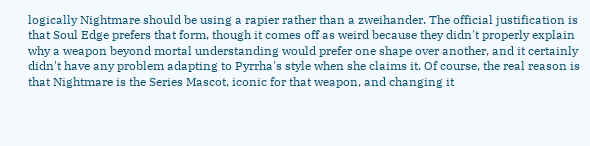logically Nightmare should be using a rapier rather than a zweihander. The official justification is that Soul Edge prefers that form, though it comes off as weird because they didn't properly explain why a weapon beyond mortal understanding would prefer one shape over another, and it certainly didn't have any problem adapting to Pyrrha's style when she claims it. Of course, the real reason is that Nightmare is the Series Mascot, iconic for that weapon, and changing it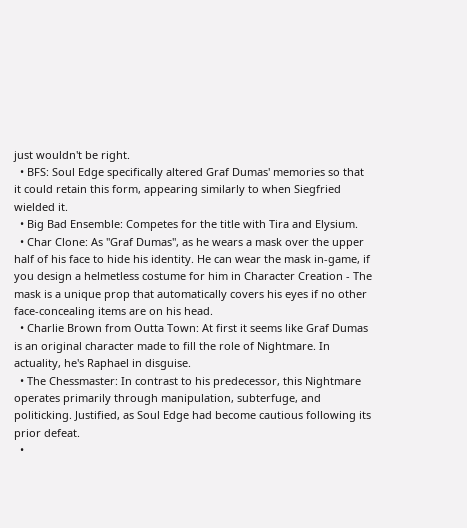just wouldn't be right.
  • BFS: Soul Edge specifically altered Graf Dumas' memories so that it could retain this form, appearing similarly to when Siegfried wielded it.
  • Big Bad Ensemble: Competes for the title with Tira and Elysium.
  • Char Clone: As "Graf Dumas", as he wears a mask over the upper half of his face to hide his identity. He can wear the mask in-game, if you design a helmetless costume for him in Character Creation - The mask is a unique prop that automatically covers his eyes if no other face-concealing items are on his head.
  • Charlie Brown from Outta Town: At first it seems like Graf Dumas is an original character made to fill the role of Nightmare. In actuality, he's Raphael in disguise.
  • The Chessmaster: In contrast to his predecessor, this Nightmare operates primarily through manipulation, subterfuge, and politicking. Justified, as Soul Edge had become cautious following its prior defeat.
  •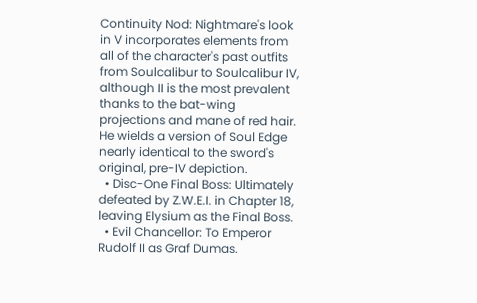Continuity Nod: Nightmare's look in V incorporates elements from all of the character's past outfits from Soulcalibur to Soulcalibur IV, although II is the most prevalent thanks to the bat-wing projections and mane of red hair. He wields a version of Soul Edge nearly identical to the sword's original, pre-IV depiction.
  • Disc-One Final Boss: Ultimately defeated by Z.W.E.I. in Chapter 18, leaving Elysium as the Final Boss.
  • Evil Chancellor: To Emperor Rudolf II as Graf Dumas.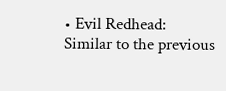• Evil Redhead: Similar to the previous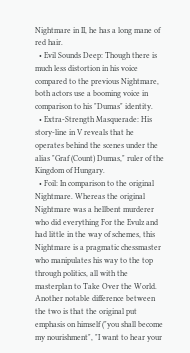Nightmare in II, he has a long mane of red hair.
  • Evil Sounds Deep: Though there is much less distortion in his voice compared to the previous Nightmare, both actors use a booming voice in comparison to his "Dumas" identity.
  • Extra-Strength Masquerade: His story-line in V reveals that he operates behind the scenes under the alias "Graf (Count) Dumas," ruler of the Kingdom of Hungary.
  • Foil: In comparison to the original Nightmare. Whereas the original Nightmare was a hellbent murderer who did everything For the Evulz and had little in the way of schemes, this Nightmare is a pragmatic chessmaster who manipulates his way to the top through politics, all with the masterplan to Take Over the World. Another notable difference between the two is that the original put emphasis on himself ("you shall become my nourishment", "I want to hear your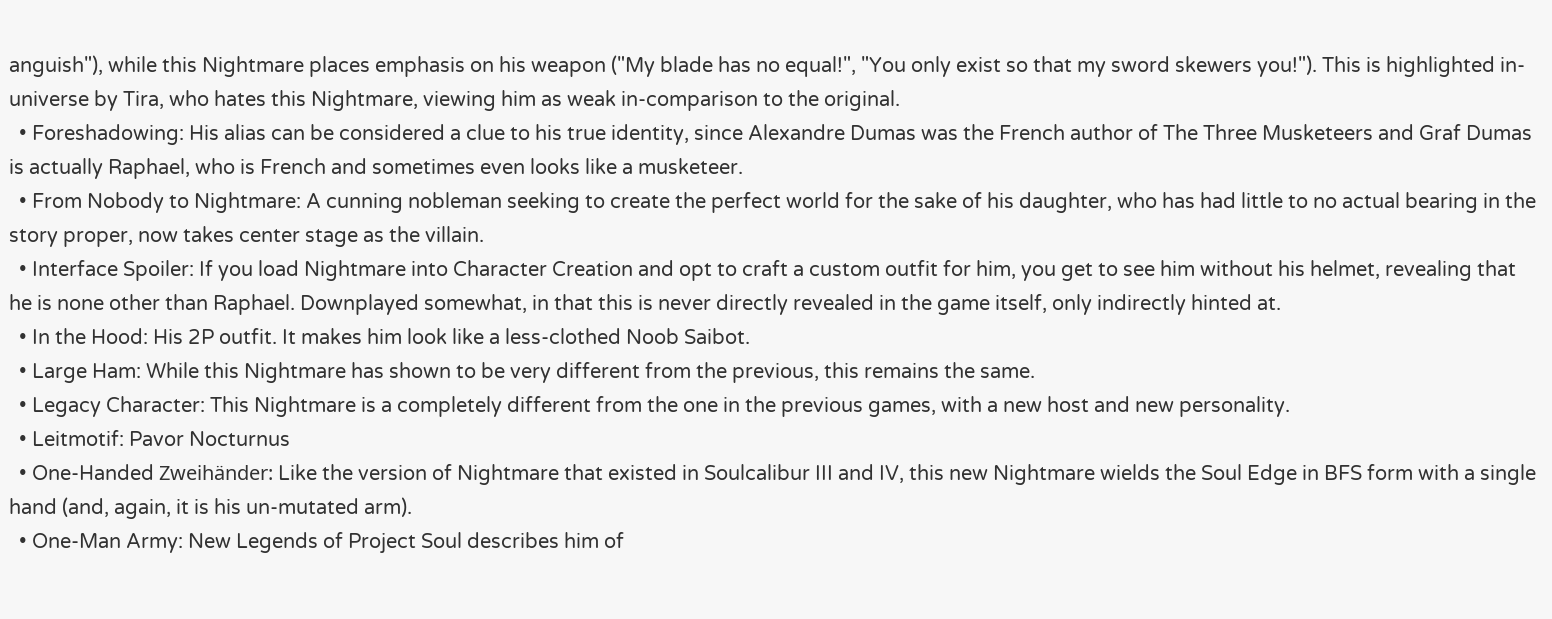anguish"), while this Nightmare places emphasis on his weapon ("My blade has no equal!", "You only exist so that my sword skewers you!"). This is highlighted in-universe by Tira, who hates this Nightmare, viewing him as weak in-comparison to the original.
  • Foreshadowing: His alias can be considered a clue to his true identity, since Alexandre Dumas was the French author of The Three Musketeers and Graf Dumas is actually Raphael, who is French and sometimes even looks like a musketeer.
  • From Nobody to Nightmare: A cunning nobleman seeking to create the perfect world for the sake of his daughter, who has had little to no actual bearing in the story proper, now takes center stage as the villain.
  • Interface Spoiler: If you load Nightmare into Character Creation and opt to craft a custom outfit for him, you get to see him without his helmet, revealing that he is none other than Raphael. Downplayed somewhat, in that this is never directly revealed in the game itself, only indirectly hinted at.
  • In the Hood: His 2P outfit. It makes him look like a less-clothed Noob Saibot.
  • Large Ham: While this Nightmare has shown to be very different from the previous, this remains the same.
  • Legacy Character: This Nightmare is a completely different from the one in the previous games, with a new host and new personality.
  • Leitmotif: Pavor Nocturnus
  • One-Handed Zweihänder: Like the version of Nightmare that existed in Soulcalibur III and IV, this new Nightmare wields the Soul Edge in BFS form with a single hand (and, again, it is his un-mutated arm).
  • One-Man Army: New Legends of Project Soul describes him of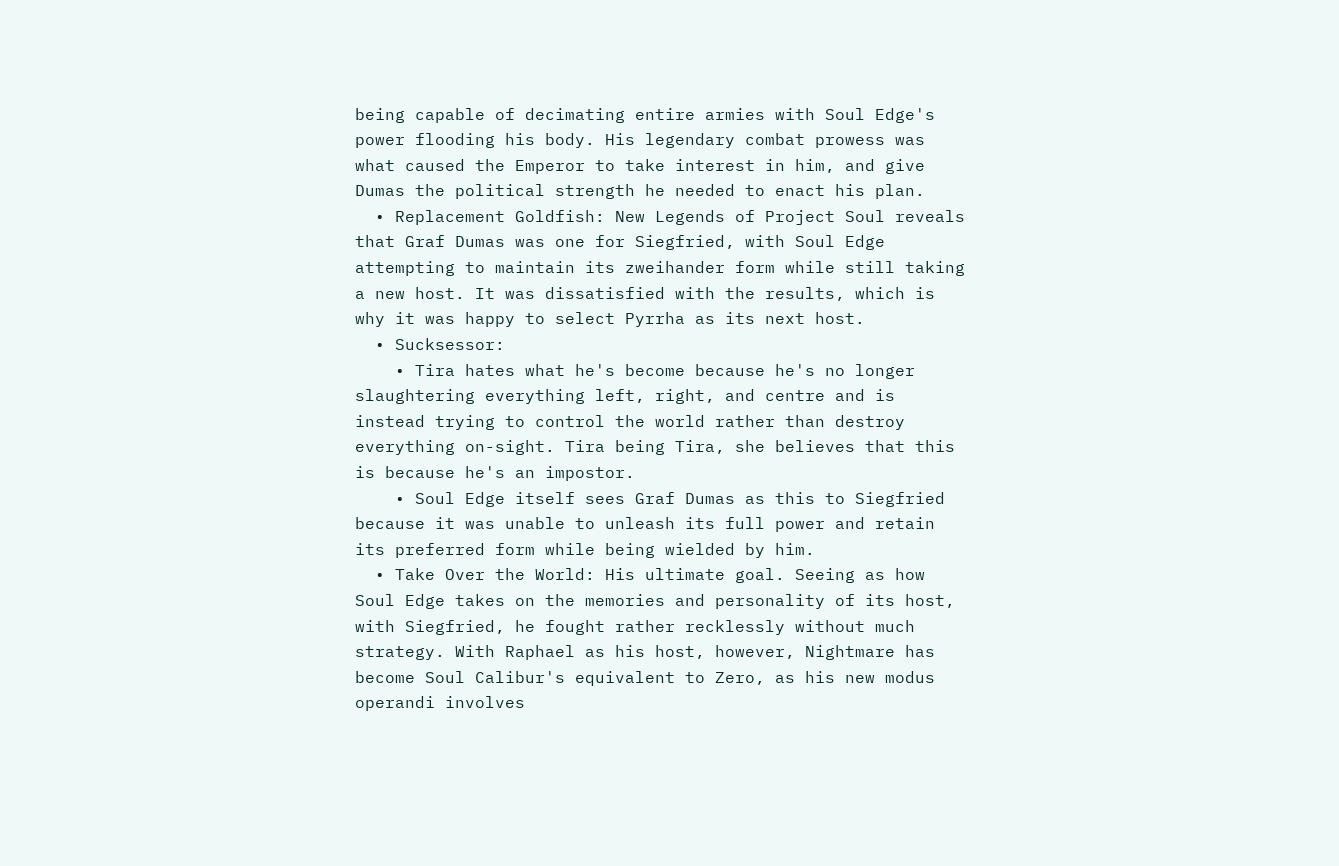being capable of decimating entire armies with Soul Edge's power flooding his body. His legendary combat prowess was what caused the Emperor to take interest in him, and give Dumas the political strength he needed to enact his plan.
  • Replacement Goldfish: New Legends of Project Soul reveals that Graf Dumas was one for Siegfried, with Soul Edge attempting to maintain its zweihander form while still taking a new host. It was dissatisfied with the results, which is why it was happy to select Pyrrha as its next host.
  • Sucksessor:
    • Tira hates what he's become because he's no longer slaughtering everything left, right, and centre and is instead trying to control the world rather than destroy everything on-sight. Tira being Tira, she believes that this is because he's an impostor.
    • Soul Edge itself sees Graf Dumas as this to Siegfried because it was unable to unleash its full power and retain its preferred form while being wielded by him.
  • Take Over the World: His ultimate goal. Seeing as how Soul Edge takes on the memories and personality of its host, with Siegfried, he fought rather recklessly without much strategy. With Raphael as his host, however, Nightmare has become Soul Calibur's equivalent to Zero, as his new modus operandi involves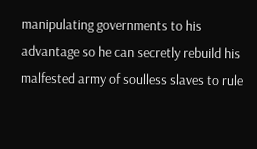manipulating governments to his advantage so he can secretly rebuild his malfested army of soulless slaves to rule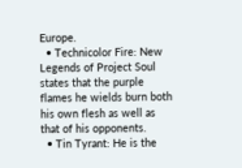Europe.
  • Technicolor Fire: New Legends of Project Soul states that the purple flames he wields burn both his own flesh as well as that of his opponents.
  • Tin Tyrant: He is the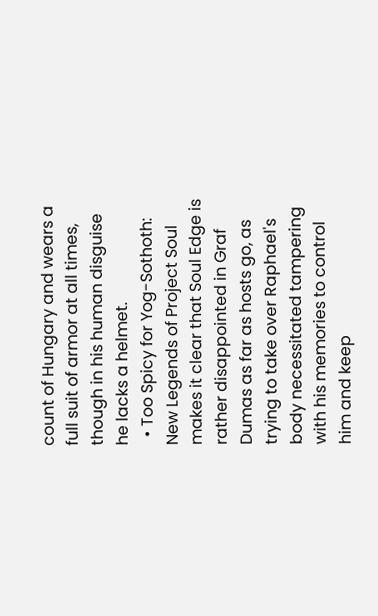count of Hungary and wears a full suit of armor at all times, though in his human disguise he lacks a helmet.
  • Too Spicy for Yog-Sothoth: New Legends of Project Soul makes it clear that Soul Edge is rather disappointed in Graf Dumas as far as hosts go, as trying to take over Raphael's body necessitated tampering with his memories to control him and keep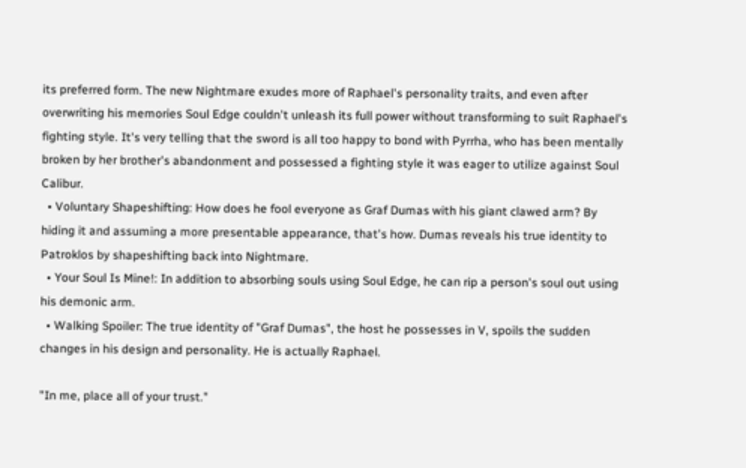its preferred form. The new Nightmare exudes more of Raphael's personality traits, and even after overwriting his memories Soul Edge couldn't unleash its full power without transforming to suit Raphael's fighting style. It's very telling that the sword is all too happy to bond with Pyrrha, who has been mentally broken by her brother's abandonment and possessed a fighting style it was eager to utilize against Soul Calibur.
  • Voluntary Shapeshifting: How does he fool everyone as Graf Dumas with his giant clawed arm? By hiding it and assuming a more presentable appearance, that's how. Dumas reveals his true identity to Patroklos by shapeshifting back into Nightmare.
  • Your Soul Is Mine!: In addition to absorbing souls using Soul Edge, he can rip a person's soul out using his demonic arm.
  • Walking Spoiler: The true identity of "Graf Dumas", the host he possesses in V, spoils the sudden changes in his design and personality. He is actually Raphael.

"In me, place all of your trust."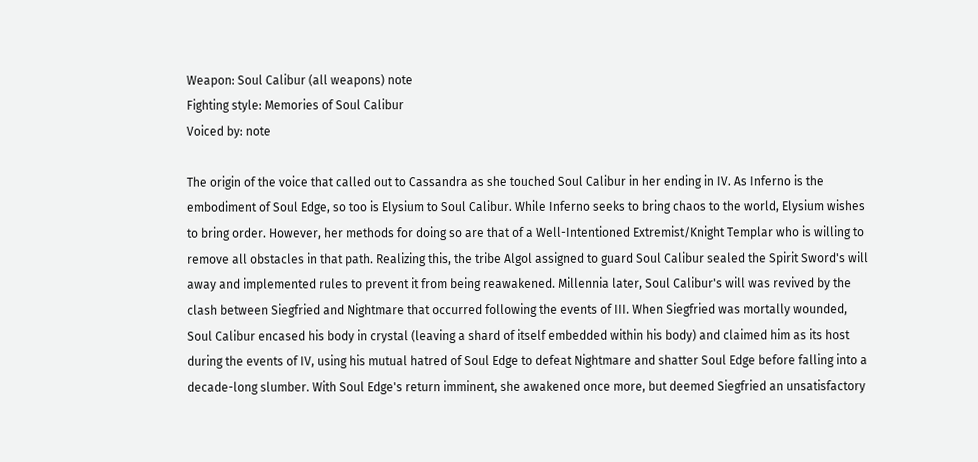Weapon: Soul Calibur (all weapons) note
Fighting style: Memories of Soul Calibur
Voiced by: note

The origin of the voice that called out to Cassandra as she touched Soul Calibur in her ending in IV. As Inferno is the embodiment of Soul Edge, so too is Elysium to Soul Calibur. While Inferno seeks to bring chaos to the world, Elysium wishes to bring order. However, her methods for doing so are that of a Well-Intentioned Extremist/Knight Templar who is willing to remove all obstacles in that path. Realizing this, the tribe Algol assigned to guard Soul Calibur sealed the Spirit Sword's will away and implemented rules to prevent it from being reawakened. Millennia later, Soul Calibur's will was revived by the clash between Siegfried and Nightmare that occurred following the events of III. When Siegfried was mortally wounded, Soul Calibur encased his body in crystal (leaving a shard of itself embedded within his body) and claimed him as its host during the events of IV, using his mutual hatred of Soul Edge to defeat Nightmare and shatter Soul Edge before falling into a decade-long slumber. With Soul Edge's return imminent, she awakened once more, but deemed Siegfried an unsatisfactory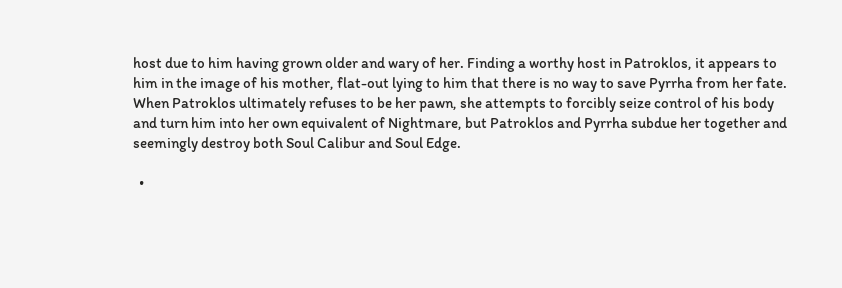host due to him having grown older and wary of her. Finding a worthy host in Patroklos, it appears to him in the image of his mother, flat-out lying to him that there is no way to save Pyrrha from her fate. When Patroklos ultimately refuses to be her pawn, she attempts to forcibly seize control of his body and turn him into her own equivalent of Nightmare, but Patroklos and Pyrrha subdue her together and seemingly destroy both Soul Calibur and Soul Edge.

  •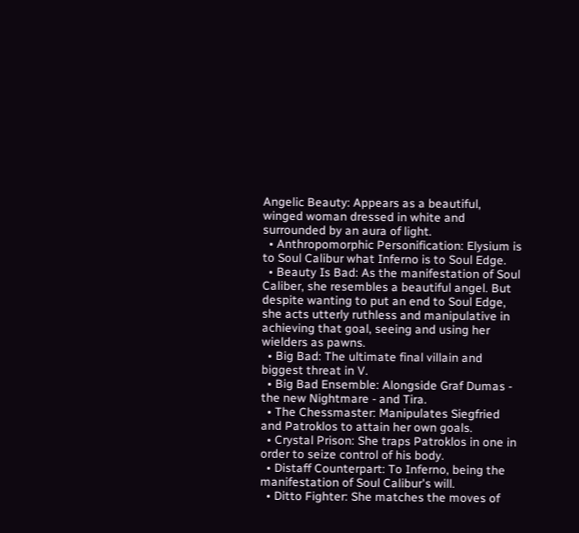Angelic Beauty: Appears as a beautiful, winged woman dressed in white and surrounded by an aura of light.
  • Anthropomorphic Personification: Elysium is to Soul Calibur what Inferno is to Soul Edge.
  • Beauty Is Bad: As the manifestation of Soul Caliber, she resembles a beautiful angel. But despite wanting to put an end to Soul Edge, she acts utterly ruthless and manipulative in achieving that goal, seeing and using her wielders as pawns.
  • Big Bad: The ultimate final villain and biggest threat in V.
  • Big Bad Ensemble: Alongside Graf Dumas - the new Nightmare - and Tira.
  • The Chessmaster: Manipulates Siegfried and Patroklos to attain her own goals.
  • Crystal Prison: She traps Patroklos in one in order to seize control of his body.
  • Distaff Counterpart: To Inferno, being the manifestation of Soul Calibur's will.
  • Ditto Fighter: She matches the moves of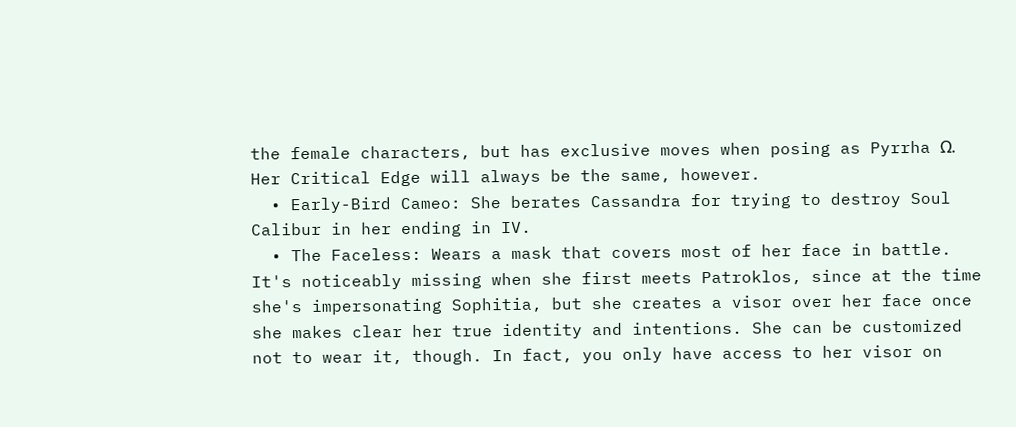the female characters, but has exclusive moves when posing as Pyrrha Ω. Her Critical Edge will always be the same, however.
  • Early-Bird Cameo: She berates Cassandra for trying to destroy Soul Calibur in her ending in IV.
  • The Faceless: Wears a mask that covers most of her face in battle. It's noticeably missing when she first meets Patroklos, since at the time she's impersonating Sophitia, but she creates a visor over her face once she makes clear her true identity and intentions. She can be customized not to wear it, though. In fact, you only have access to her visor on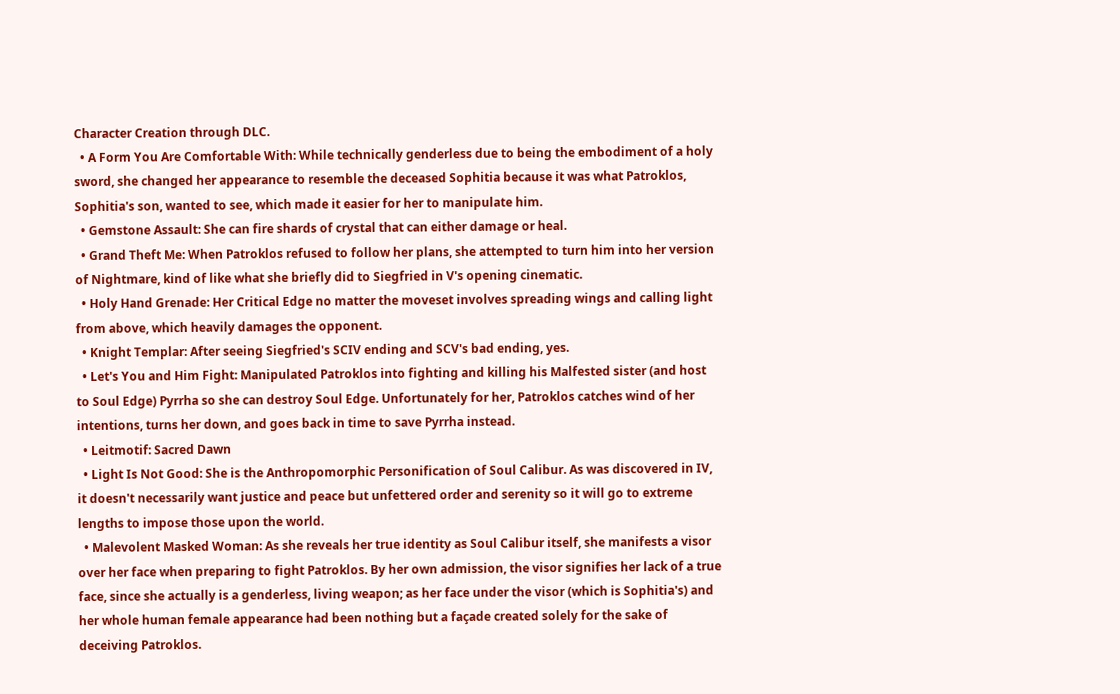Character Creation through DLC.
  • A Form You Are Comfortable With: While technically genderless due to being the embodiment of a holy sword, she changed her appearance to resemble the deceased Sophitia because it was what Patroklos, Sophitia's son, wanted to see, which made it easier for her to manipulate him.
  • Gemstone Assault: She can fire shards of crystal that can either damage or heal.
  • Grand Theft Me: When Patroklos refused to follow her plans, she attempted to turn him into her version of Nightmare, kind of like what she briefly did to Siegfried in V's opening cinematic.
  • Holy Hand Grenade: Her Critical Edge no matter the moveset involves spreading wings and calling light from above, which heavily damages the opponent.
  • Knight Templar: After seeing Siegfried's SCIV ending and SCV's bad ending, yes.
  • Let's You and Him Fight: Manipulated Patroklos into fighting and killing his Malfested sister (and host to Soul Edge) Pyrrha so she can destroy Soul Edge. Unfortunately for her, Patroklos catches wind of her intentions, turns her down, and goes back in time to save Pyrrha instead.
  • Leitmotif: Sacred Dawn
  • Light Is Not Good: She is the Anthropomorphic Personification of Soul Calibur. As was discovered in IV, it doesn't necessarily want justice and peace but unfettered order and serenity so it will go to extreme lengths to impose those upon the world.
  • Malevolent Masked Woman: As she reveals her true identity as Soul Calibur itself, she manifests a visor over her face when preparing to fight Patroklos. By her own admission, the visor signifies her lack of a true face, since she actually is a genderless, living weapon; as her face under the visor (which is Sophitia's) and her whole human female appearance had been nothing but a façade created solely for the sake of deceiving Patroklos.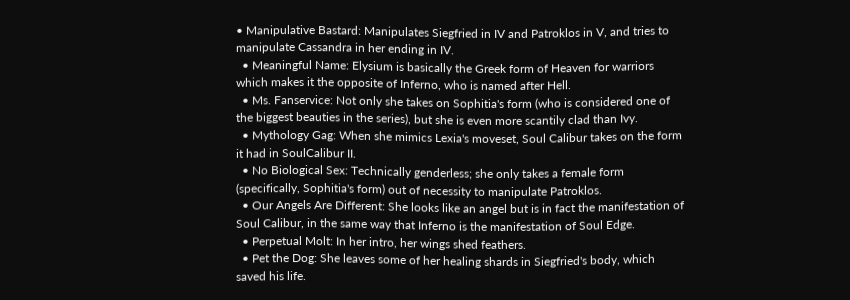• Manipulative Bastard: Manipulates Siegfried in IV and Patroklos in V, and tries to manipulate Cassandra in her ending in IV.
  • Meaningful Name: Elysium is basically the Greek form of Heaven for warriors which makes it the opposite of Inferno, who is named after Hell.
  • Ms. Fanservice: Not only she takes on Sophitia's form (who is considered one of the biggest beauties in the series), but she is even more scantily clad than Ivy.
  • Mythology Gag: When she mimics Lexia's moveset, Soul Calibur takes on the form it had in SoulCalibur II.
  • No Biological Sex: Technically genderless; she only takes a female form (specifically, Sophitia's form) out of necessity to manipulate Patroklos.
  • Our Angels Are Different: She looks like an angel but is in fact the manifestation of Soul Calibur, in the same way that Inferno is the manifestation of Soul Edge.
  • Perpetual Molt: In her intro, her wings shed feathers.
  • Pet the Dog: She leaves some of her healing shards in Siegfried's body, which saved his life.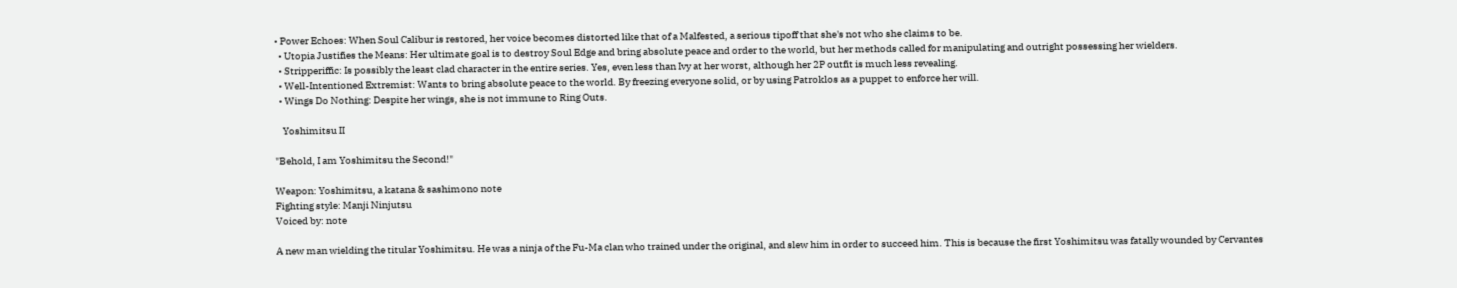• Power Echoes: When Soul Calibur is restored, her voice becomes distorted like that of a Malfested, a serious tipoff that she's not who she claims to be.
  • Utopia Justifies the Means: Her ultimate goal is to destroy Soul Edge and bring absolute peace and order to the world, but her methods called for manipulating and outright possessing her wielders.
  • Stripperiffic: Is possibly the least clad character in the entire series. Yes, even less than Ivy at her worst, although her 2P outfit is much less revealing.
  • Well-Intentioned Extremist: Wants to bring absolute peace to the world. By freezing everyone solid, or by using Patroklos as a puppet to enforce her will.
  • Wings Do Nothing: Despite her wings, she is not immune to Ring Outs.

    Yoshimitsu II

"Behold, I am Yoshimitsu the Second!"

Weapon: Yoshimitsu, a katana & sashimono note
Fighting style: Manji Ninjutsu
Voiced by: note

A new man wielding the titular Yoshimitsu. He was a ninja of the Fu-Ma clan who trained under the original, and slew him in order to succeed him. This is because the first Yoshimitsu was fatally wounded by Cervantes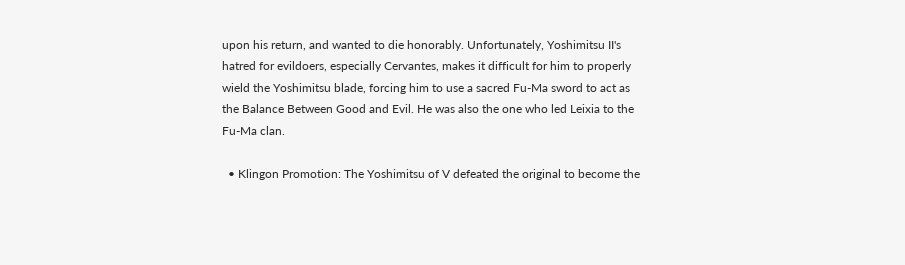upon his return, and wanted to die honorably. Unfortunately, Yoshimitsu II's hatred for evildoers, especially Cervantes, makes it difficult for him to properly wield the Yoshimitsu blade, forcing him to use a sacred Fu-Ma sword to act as the Balance Between Good and Evil. He was also the one who led Leixia to the Fu-Ma clan.

  • Klingon Promotion: The Yoshimitsu of V defeated the original to become the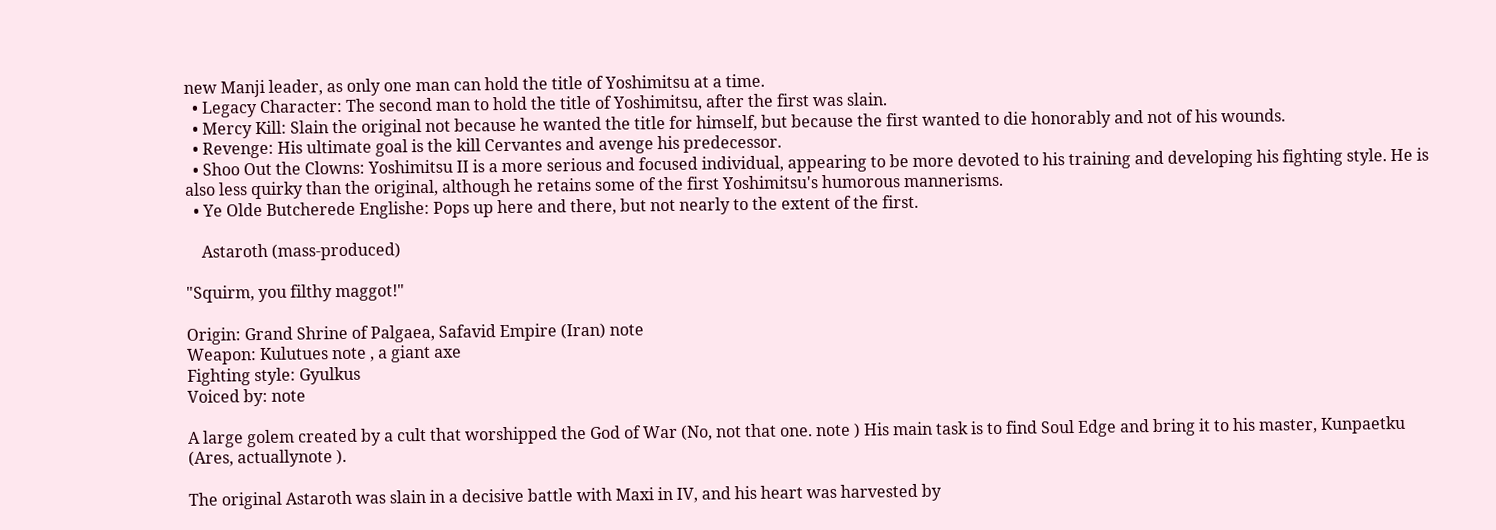new Manji leader, as only one man can hold the title of Yoshimitsu at a time.
  • Legacy Character: The second man to hold the title of Yoshimitsu, after the first was slain.
  • Mercy Kill: Slain the original not because he wanted the title for himself, but because the first wanted to die honorably and not of his wounds.
  • Revenge: His ultimate goal is the kill Cervantes and avenge his predecessor.
  • Shoo Out the Clowns: Yoshimitsu II is a more serious and focused individual, appearing to be more devoted to his training and developing his fighting style. He is also less quirky than the original, although he retains some of the first Yoshimitsu's humorous mannerisms.
  • Ye Olde Butcherede Englishe: Pops up here and there, but not nearly to the extent of the first.

    Astaroth (mass-produced)

"Squirm, you filthy maggot!"

Origin: Grand Shrine of Palgaea, Safavid Empire (Iran) note
Weapon: Kulutues note , a giant axe
Fighting style: Gyulkus
Voiced by: note

A large golem created by a cult that worshipped the God of War (No, not that one. note ) His main task is to find Soul Edge and bring it to his master, Kunpaetku (Ares, actuallynote ).

The original Astaroth was slain in a decisive battle with Maxi in IV, and his heart was harvested by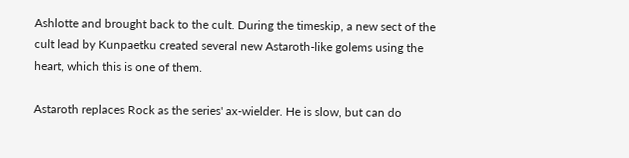Ashlotte and brought back to the cult. During the timeskip, a new sect of the cult lead by Kunpaetku created several new Astaroth-like golems using the heart, which this is one of them.

Astaroth replaces Rock as the series' ax-wielder. He is slow, but can do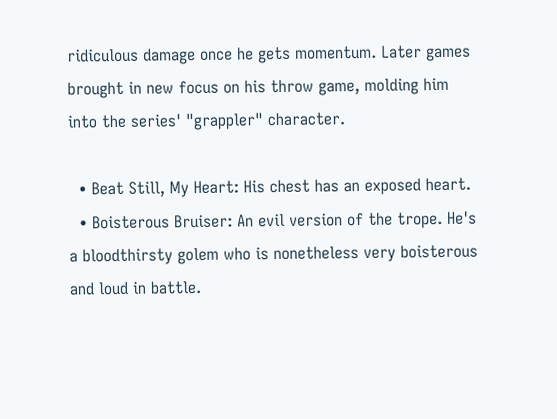ridiculous damage once he gets momentum. Later games brought in new focus on his throw game, molding him into the series' "grappler" character.

  • Beat Still, My Heart: His chest has an exposed heart.
  • Boisterous Bruiser: An evil version of the trope. He's a bloodthirsty golem who is nonetheless very boisterous and loud in battle.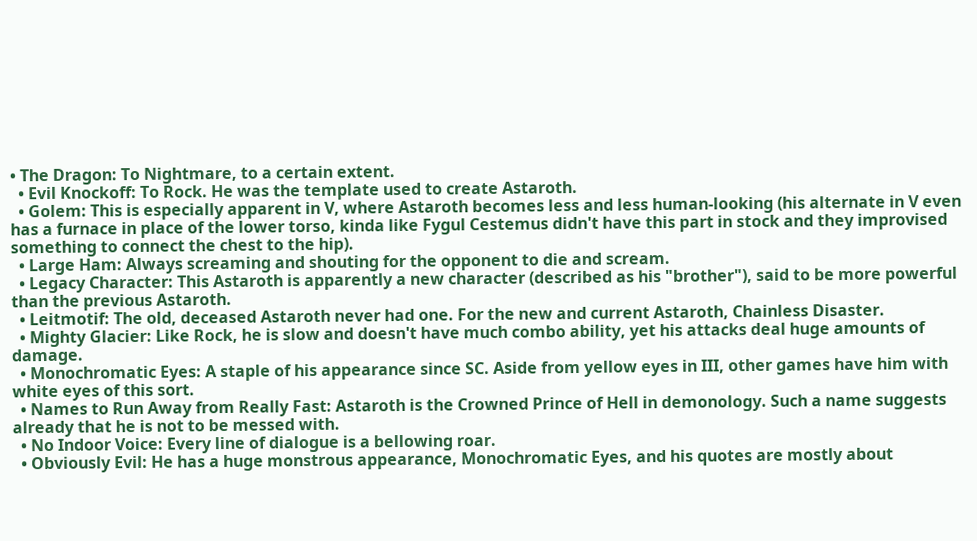• The Dragon: To Nightmare, to a certain extent.
  • Evil Knockoff: To Rock. He was the template used to create Astaroth.
  • Golem: This is especially apparent in V, where Astaroth becomes less and less human-looking (his alternate in V even has a furnace in place of the lower torso, kinda like Fygul Cestemus didn't have this part in stock and they improvised something to connect the chest to the hip).
  • Large Ham: Always screaming and shouting for the opponent to die and scream.
  • Legacy Character: This Astaroth is apparently a new character (described as his "brother"), said to be more powerful than the previous Astaroth.
  • Leitmotif: The old, deceased Astaroth never had one. For the new and current Astaroth, Chainless Disaster.
  • Mighty Glacier: Like Rock, he is slow and doesn't have much combo ability, yet his attacks deal huge amounts of damage.
  • Monochromatic Eyes: A staple of his appearance since SC. Aside from yellow eyes in III, other games have him with white eyes of this sort.
  • Names to Run Away from Really Fast: Astaroth is the Crowned Prince of Hell in demonology. Such a name suggests already that he is not to be messed with.
  • No Indoor Voice: Every line of dialogue is a bellowing roar.
  • Obviously Evil: He has a huge monstrous appearance, Monochromatic Eyes, and his quotes are mostly about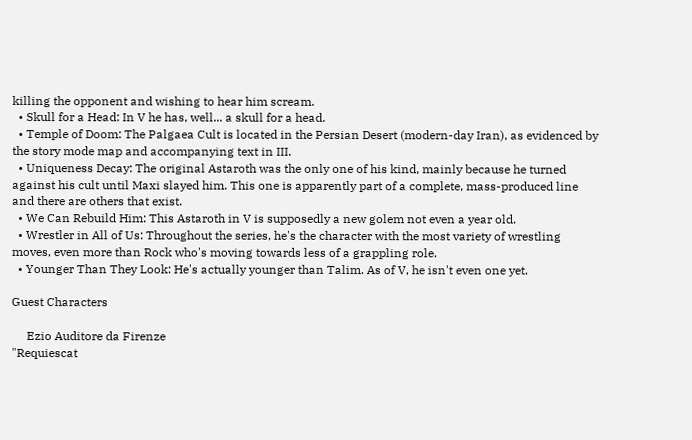killing the opponent and wishing to hear him scream.
  • Skull for a Head: In V he has, well... a skull for a head.
  • Temple of Doom: The Palgaea Cult is located in the Persian Desert (modern-day Iran), as evidenced by the story mode map and accompanying text in III.
  • Uniqueness Decay: The original Astaroth was the only one of his kind, mainly because he turned against his cult until Maxi slayed him. This one is apparently part of a complete, mass-produced line and there are others that exist.
  • We Can Rebuild Him: This Astaroth in V is supposedly a new golem not even a year old.
  • Wrestler in All of Us: Throughout the series, he's the character with the most variety of wrestling moves, even more than Rock who's moving towards less of a grappling role.
  • Younger Than They Look: He's actually younger than Talim. As of V, he isn't even one yet.

Guest Characters

     Ezio Auditore da Firenze
"Requiescat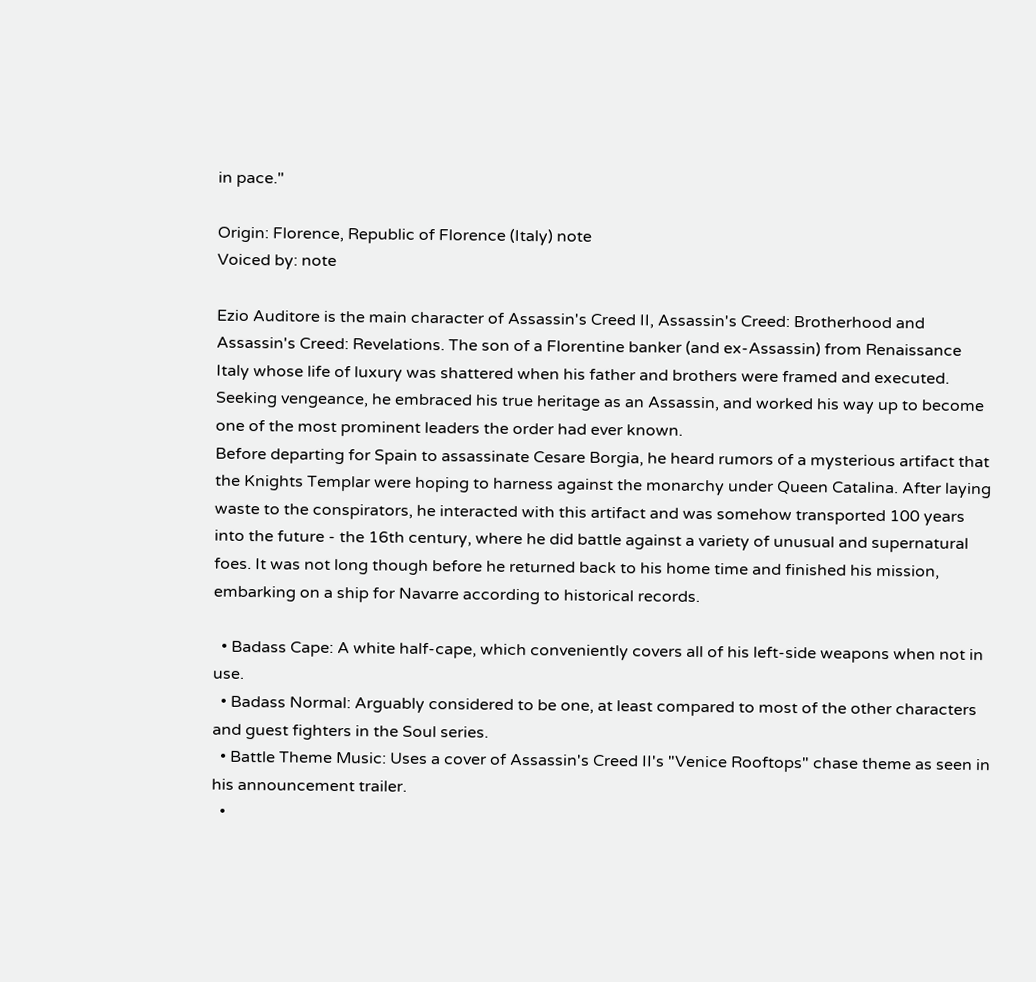in pace."

Origin: Florence, Republic of Florence (Italy) note
Voiced by: note

Ezio Auditore is the main character of Assassin's Creed II, Assassin's Creed: Brotherhood and Assassin's Creed: Revelations. The son of a Florentine banker (and ex-Assassin) from Renaissance Italy whose life of luxury was shattered when his father and brothers were framed and executed. Seeking vengeance, he embraced his true heritage as an Assassin, and worked his way up to become one of the most prominent leaders the order had ever known.
Before departing for Spain to assassinate Cesare Borgia, he heard rumors of a mysterious artifact that the Knights Templar were hoping to harness against the monarchy under Queen Catalina. After laying waste to the conspirators, he interacted with this artifact and was somehow transported 100 years into the future - the 16th century, where he did battle against a variety of unusual and supernatural foes. It was not long though before he returned back to his home time and finished his mission, embarking on a ship for Navarre according to historical records.

  • Badass Cape: A white half-cape, which conveniently covers all of his left-side weapons when not in use.
  • Badass Normal: Arguably considered to be one, at least compared to most of the other characters and guest fighters in the Soul series.
  • Battle Theme Music: Uses a cover of Assassin's Creed II's "Venice Rooftops" chase theme as seen in his announcement trailer.
  •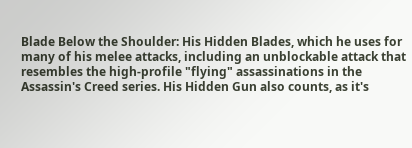Blade Below the Shoulder: His Hidden Blades, which he uses for many of his melee attacks, including an unblockable attack that resembles the high-profile "flying" assassinations in the Assassin's Creed series. His Hidden Gun also counts, as it's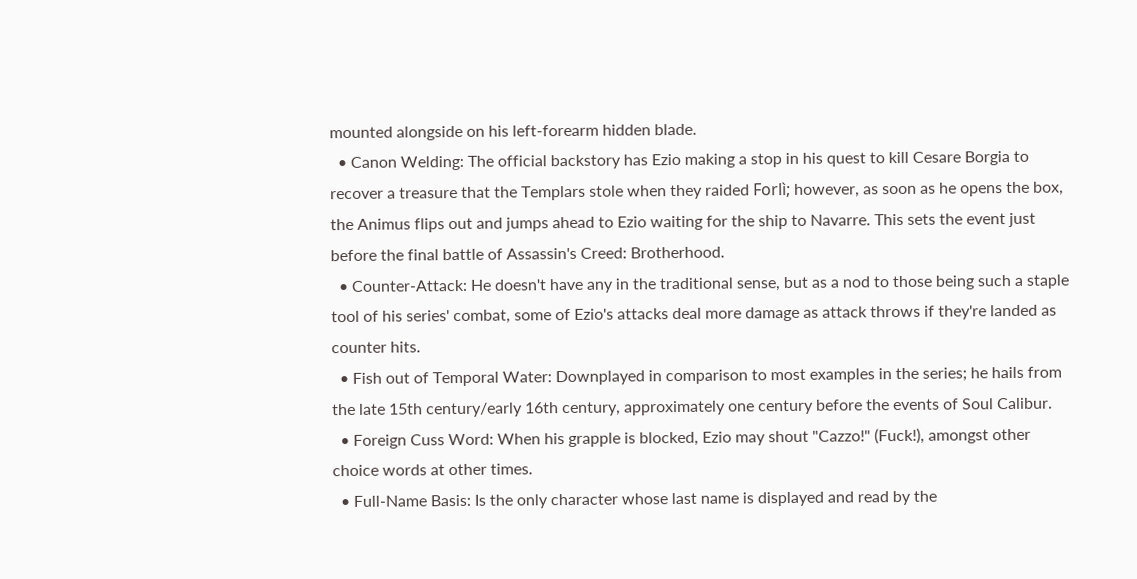mounted alongside on his left-forearm hidden blade.
  • Canon Welding: The official backstory has Ezio making a stop in his quest to kill Cesare Borgia to recover a treasure that the Templars stole when they raided Forlì; however, as soon as he opens the box, the Animus flips out and jumps ahead to Ezio waiting for the ship to Navarre. This sets the event just before the final battle of Assassin's Creed: Brotherhood.
  • Counter-Attack: He doesn't have any in the traditional sense, but as a nod to those being such a staple tool of his series' combat, some of Ezio's attacks deal more damage as attack throws if they're landed as counter hits.
  • Fish out of Temporal Water: Downplayed in comparison to most examples in the series; he hails from the late 15th century/early 16th century, approximately one century before the events of Soul Calibur.
  • Foreign Cuss Word: When his grapple is blocked, Ezio may shout "Cazzo!" (Fuck!), amongst other choice words at other times.
  • Full-Name Basis: Is the only character whose last name is displayed and read by the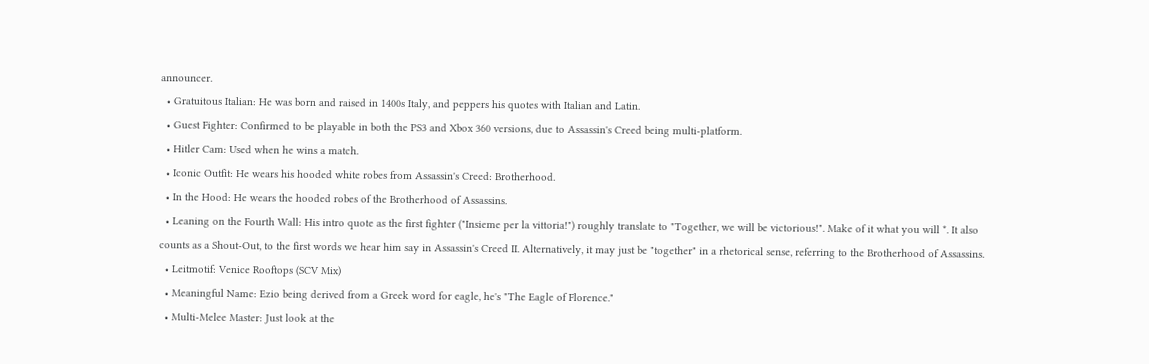announcer.
  • Gratuitous Italian: He was born and raised in 1400s Italy, and peppers his quotes with Italian and Latin.
  • Guest Fighter: Confirmed to be playable in both the PS3 and Xbox 360 versions, due to Assassin's Creed being multi-platform.
  • Hitler Cam: Used when he wins a match.
  • Iconic Outfit: He wears his hooded white robes from Assassin's Creed: Brotherhood.
  • In the Hood: He wears the hooded robes of the Brotherhood of Assassins.
  • Leaning on the Fourth Wall: His intro quote as the first fighter ("Insieme per la vittoria!") roughly translate to "Together, we will be victorious!". Make of it what you will *. It also counts as a Shout-Out, to the first words we hear him say in Assassin's Creed II. Alternatively, it may just be "together" in a rhetorical sense, referring to the Brotherhood of Assassins.
  • Leitmotif: Venice Rooftops (SCV Mix)
  • Meaningful Name: Ezio being derived from a Greek word for eagle, he's "The Eagle of Florence."
  • Multi-Melee Master: Just look at the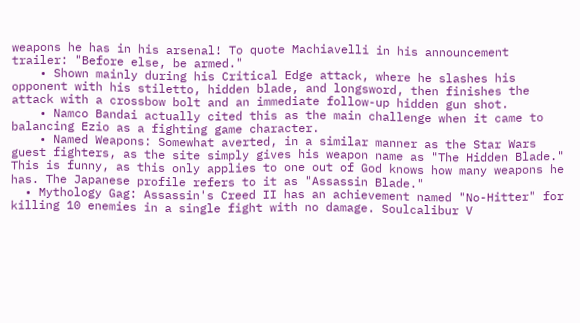weapons he has in his arsenal! To quote Machiavelli in his announcement trailer: "Before else, be armed."
    • Shown mainly during his Critical Edge attack, where he slashes his opponent with his stiletto, hidden blade, and longsword, then finishes the attack with a crossbow bolt and an immediate follow-up hidden gun shot.
    • Namco Bandai actually cited this as the main challenge when it came to balancing Ezio as a fighting game character.
    • Named Weapons: Somewhat averted, in a similar manner as the Star Wars guest fighters, as the site simply gives his weapon name as "The Hidden Blade." This is funny, as this only applies to one out of God knows how many weapons he has. The Japanese profile refers to it as "Assassin Blade."
  • Mythology Gag: Assassin's Creed II has an achievement named "No-Hitter" for killing 10 enemies in a single fight with no damage. Soulcalibur V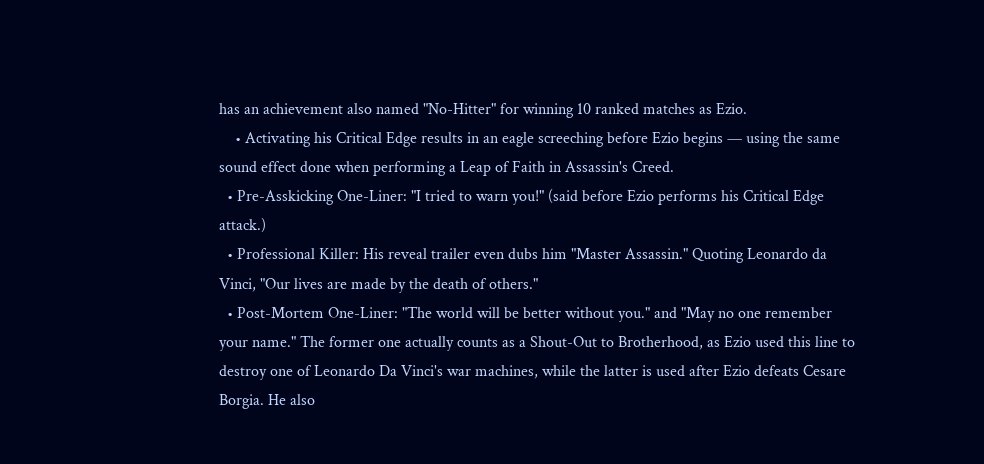has an achievement also named "No-Hitter" for winning 10 ranked matches as Ezio.
    • Activating his Critical Edge results in an eagle screeching before Ezio begins — using the same sound effect done when performing a Leap of Faith in Assassin's Creed.
  • Pre-Asskicking One-Liner: "I tried to warn you!" (said before Ezio performs his Critical Edge attack.)
  • Professional Killer: His reveal trailer even dubs him "Master Assassin." Quoting Leonardo da Vinci, "Our lives are made by the death of others."
  • Post-Mortem One-Liner: "The world will be better without you." and "May no one remember your name." The former one actually counts as a Shout-Out to Brotherhood, as Ezio used this line to destroy one of Leonardo Da Vinci's war machines, while the latter is used after Ezio defeats Cesare Borgia. He also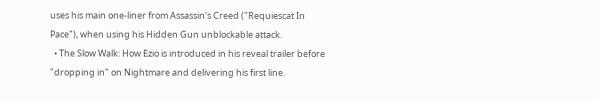uses his main one-liner from Assassin's Creed ("Requiescat In Pace"), when using his Hidden Gun unblockable attack.
  • The Slow Walk: How Ezio is introduced in his reveal trailer before "dropping in" on Nightmare and delivering his first line.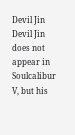Devil Jin
Devil Jin does not appear in Soulcalibur V, but his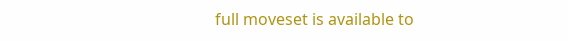full moveset is available to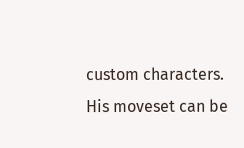custom characters. His moveset can be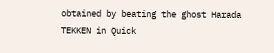obtained by beating the ghost Harada TEKKEN in Quick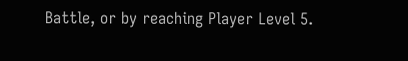Battle, or by reaching Player Level 5.